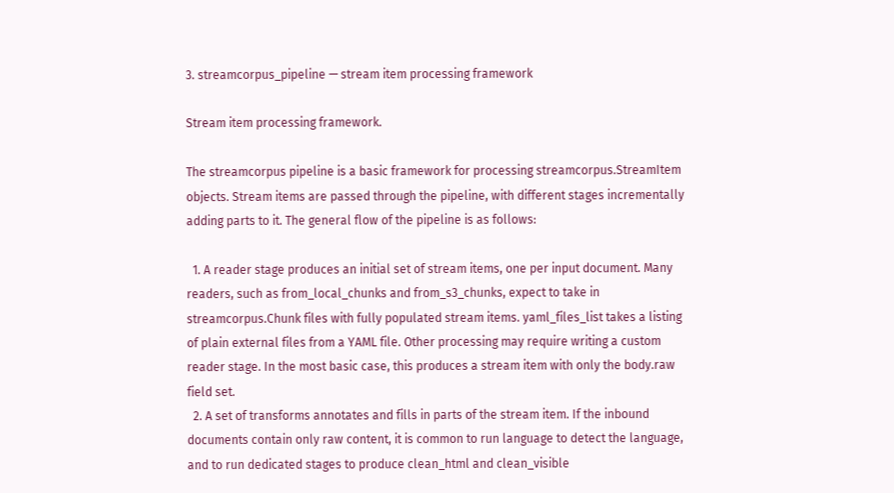3. streamcorpus_pipeline — stream item processing framework

Stream item processing framework.

The streamcorpus pipeline is a basic framework for processing streamcorpus.StreamItem objects. Stream items are passed through the pipeline, with different stages incrementally adding parts to it. The general flow of the pipeline is as follows:

  1. A reader stage produces an initial set of stream items, one per input document. Many readers, such as from_local_chunks and from_s3_chunks, expect to take in streamcorpus.Chunk files with fully populated stream items. yaml_files_list takes a listing of plain external files from a YAML file. Other processing may require writing a custom reader stage. In the most basic case, this produces a stream item with only the body.raw field set.
  2. A set of transforms annotates and fills in parts of the stream item. If the inbound documents contain only raw content, it is common to run language to detect the language, and to run dedicated stages to produce clean_html and clean_visible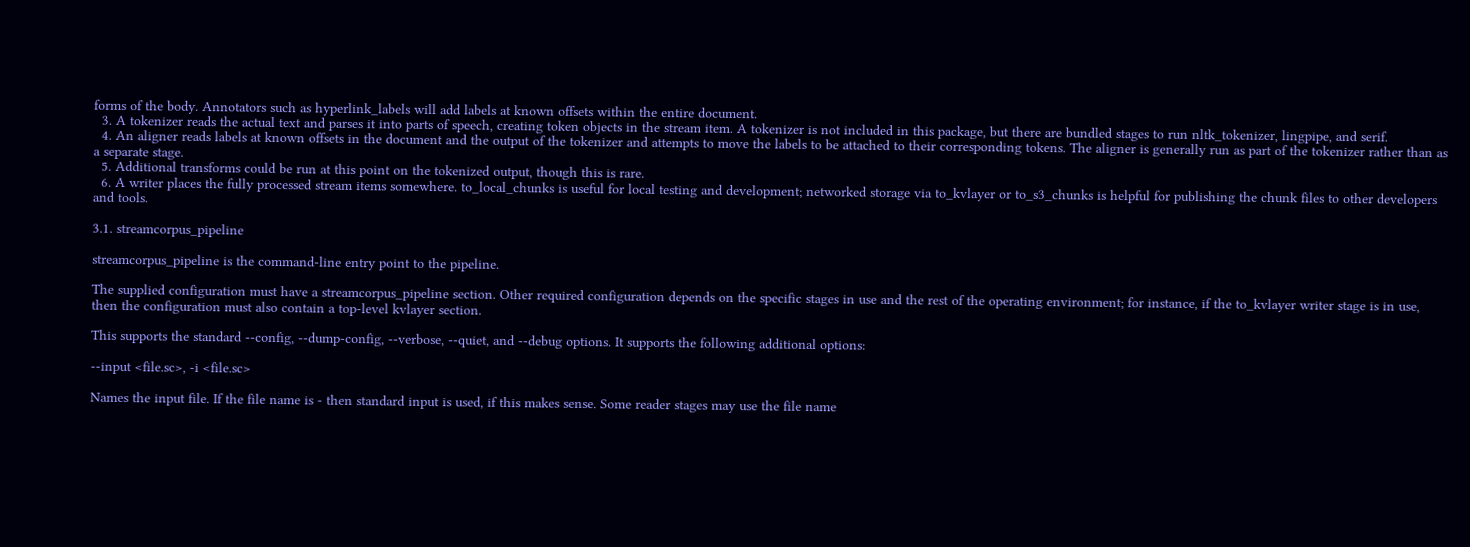forms of the body. Annotators such as hyperlink_labels will add labels at known offsets within the entire document.
  3. A tokenizer reads the actual text and parses it into parts of speech, creating token objects in the stream item. A tokenizer is not included in this package, but there are bundled stages to run nltk_tokenizer, lingpipe, and serif.
  4. An aligner reads labels at known offsets in the document and the output of the tokenizer and attempts to move the labels to be attached to their corresponding tokens. The aligner is generally run as part of the tokenizer rather than as a separate stage.
  5. Additional transforms could be run at this point on the tokenized output, though this is rare.
  6. A writer places the fully processed stream items somewhere. to_local_chunks is useful for local testing and development; networked storage via to_kvlayer or to_s3_chunks is helpful for publishing the chunk files to other developers and tools.

3.1. streamcorpus_pipeline

streamcorpus_pipeline is the command-line entry point to the pipeline.

The supplied configuration must have a streamcorpus_pipeline section. Other required configuration depends on the specific stages in use and the rest of the operating environment; for instance, if the to_kvlayer writer stage is in use, then the configuration must also contain a top-level kvlayer section.

This supports the standard --config, --dump-config, --verbose, --quiet, and --debug options. It supports the following additional options:

--input <file.sc>, -i <file.sc>

Names the input file. If the file name is - then standard input is used, if this makes sense. Some reader stages may use the file name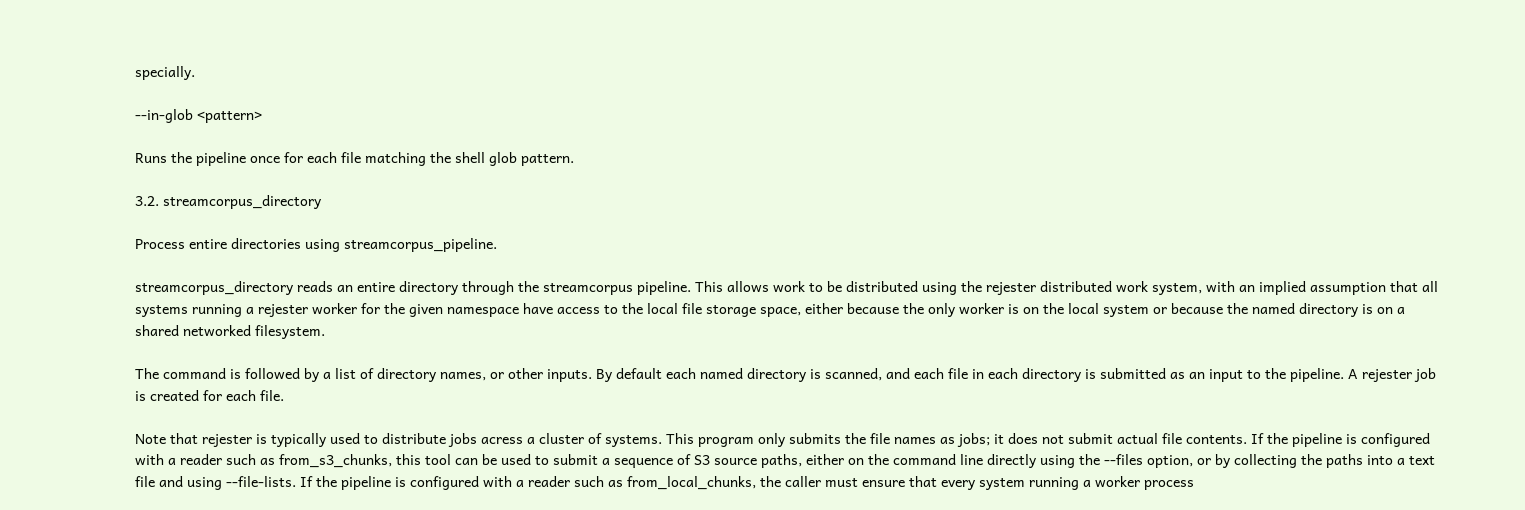specially.

--in-glob <pattern>

Runs the pipeline once for each file matching the shell glob pattern.

3.2. streamcorpus_directory

Process entire directories using streamcorpus_pipeline.

streamcorpus_directory reads an entire directory through the streamcorpus pipeline. This allows work to be distributed using the rejester distributed work system, with an implied assumption that all systems running a rejester worker for the given namespace have access to the local file storage space, either because the only worker is on the local system or because the named directory is on a shared networked filesystem.

The command is followed by a list of directory names, or other inputs. By default each named directory is scanned, and each file in each directory is submitted as an input to the pipeline. A rejester job is created for each file.

Note that rejester is typically used to distribute jobs acress a cluster of systems. This program only submits the file names as jobs; it does not submit actual file contents. If the pipeline is configured with a reader such as from_s3_chunks, this tool can be used to submit a sequence of S3 source paths, either on the command line directly using the --files option, or by collecting the paths into a text file and using --file-lists. If the pipeline is configured with a reader such as from_local_chunks, the caller must ensure that every system running a worker process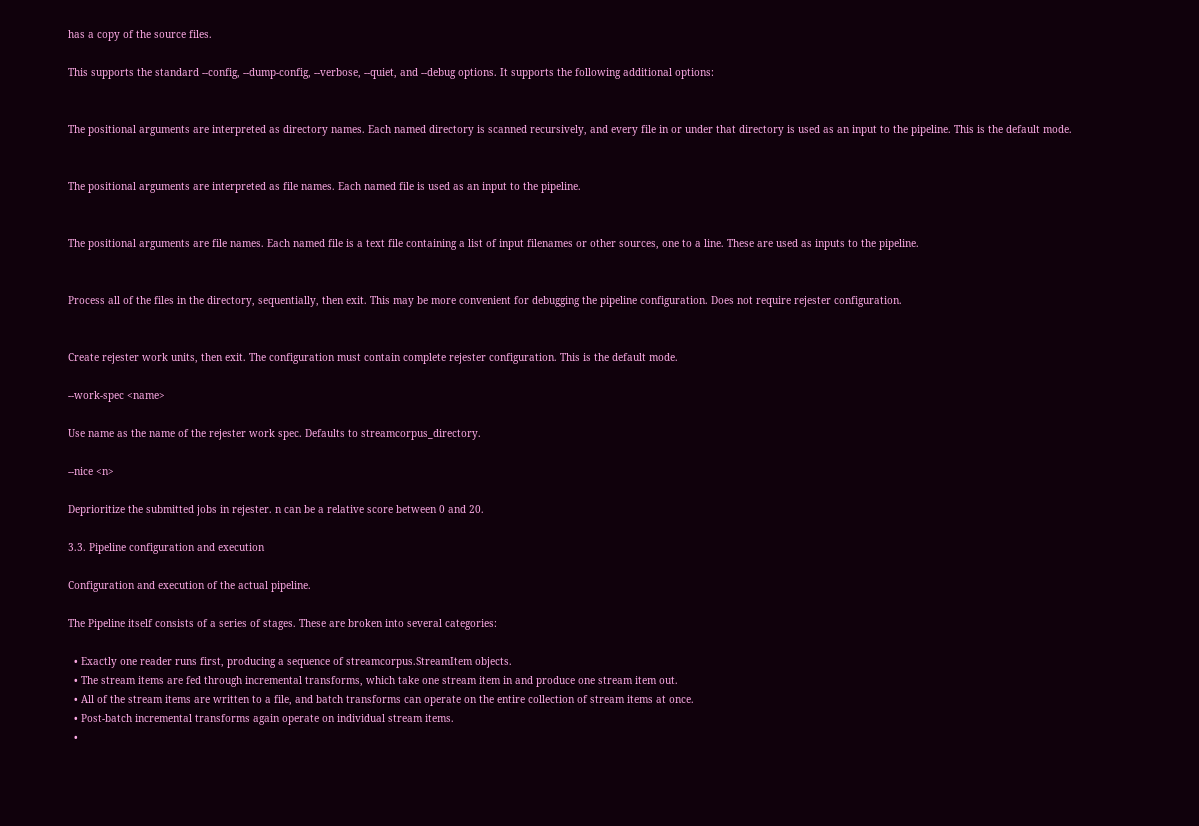has a copy of the source files.

This supports the standard --config, --dump-config, --verbose, --quiet, and --debug options. It supports the following additional options:


The positional arguments are interpreted as directory names. Each named directory is scanned recursively, and every file in or under that directory is used as an input to the pipeline. This is the default mode.


The positional arguments are interpreted as file names. Each named file is used as an input to the pipeline.


The positional arguments are file names. Each named file is a text file containing a list of input filenames or other sources, one to a line. These are used as inputs to the pipeline.


Process all of the files in the directory, sequentially, then exit. This may be more convenient for debugging the pipeline configuration. Does not require rejester configuration.


Create rejester work units, then exit. The configuration must contain complete rejester configuration. This is the default mode.

--work-spec <name>

Use name as the name of the rejester work spec. Defaults to streamcorpus_directory.

--nice <n>

Deprioritize the submitted jobs in rejester. n can be a relative score between 0 and 20.

3.3. Pipeline configuration and execution

Configuration and execution of the actual pipeline.

The Pipeline itself consists of a series of stages. These are broken into several categories:

  • Exactly one reader runs first, producing a sequence of streamcorpus.StreamItem objects.
  • The stream items are fed through incremental transforms, which take one stream item in and produce one stream item out.
  • All of the stream items are written to a file, and batch transforms can operate on the entire collection of stream items at once.
  • Post-batch incremental transforms again operate on individual stream items.
  •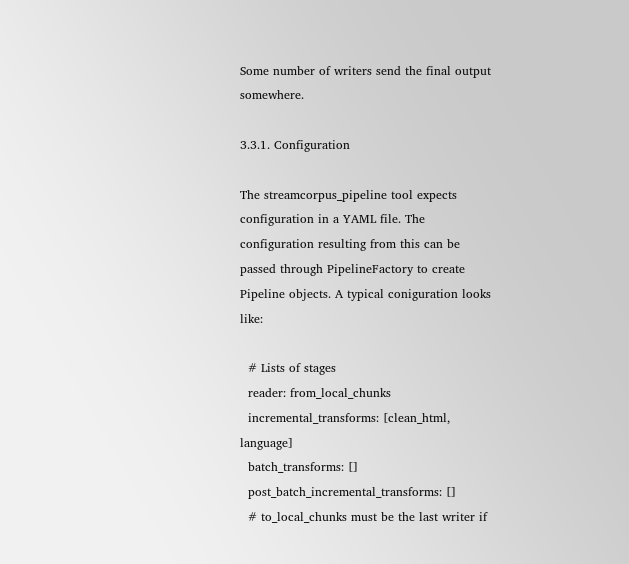Some number of writers send the final output somewhere.

3.3.1. Configuration

The streamcorpus_pipeline tool expects configuration in a YAML file. The configuration resulting from this can be passed through PipelineFactory to create Pipeline objects. A typical coniguration looks like:

  # Lists of stages
  reader: from_local_chunks
  incremental_transforms: [clean_html, language]
  batch_transforms: []
  post_batch_incremental_transforms: []
  # to_local_chunks must be the last writer if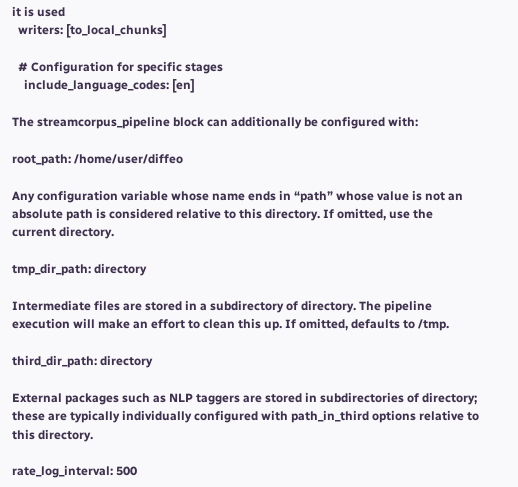it is used
  writers: [to_local_chunks]

  # Configuration for specific stages
    include_language_codes: [en]

The streamcorpus_pipeline block can additionally be configured with:

root_path: /home/user/diffeo

Any configuration variable whose name ends in “path” whose value is not an absolute path is considered relative to this directory. If omitted, use the current directory.

tmp_dir_path: directory

Intermediate files are stored in a subdirectory of directory. The pipeline execution will make an effort to clean this up. If omitted, defaults to /tmp.

third_dir_path: directory

External packages such as NLP taggers are stored in subdirectories of directory; these are typically individually configured with path_in_third options relative to this directory.

rate_log_interval: 500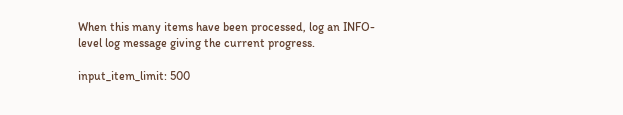When this many items have been processed, log an INFO-level log message giving the current progress.

input_item_limit: 500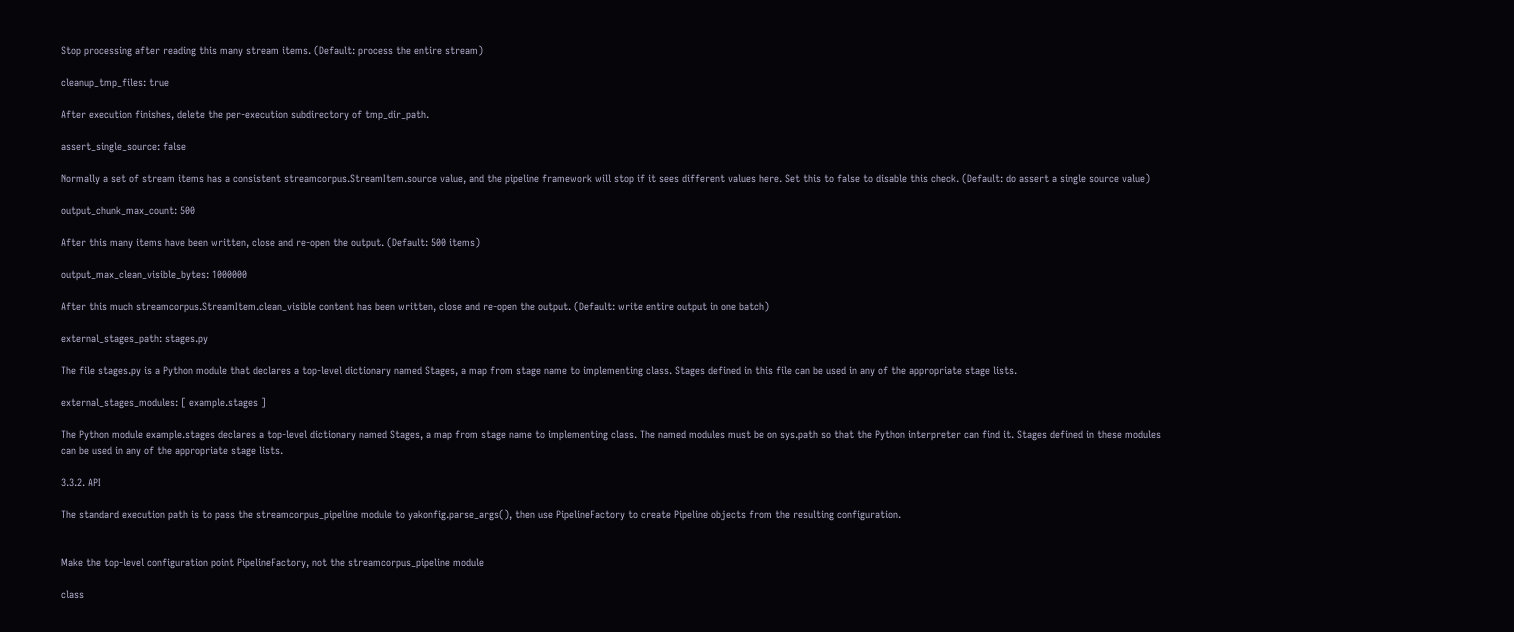Stop processing after reading this many stream items. (Default: process the entire stream)

cleanup_tmp_files: true

After execution finishes, delete the per-execution subdirectory of tmp_dir_path.

assert_single_source: false

Normally a set of stream items has a consistent streamcorpus.StreamItem.source value, and the pipeline framework will stop if it sees different values here. Set this to false to disable this check. (Default: do assert a single source value)

output_chunk_max_count: 500

After this many items have been written, close and re-open the output. (Default: 500 items)

output_max_clean_visible_bytes: 1000000

After this much streamcorpus.StreamItem.clean_visible content has been written, close and re-open the output. (Default: write entire output in one batch)

external_stages_path: stages.py

The file stages.py is a Python module that declares a top-level dictionary named Stages, a map from stage name to implementing class. Stages defined in this file can be used in any of the appropriate stage lists.

external_stages_modules: [ example.stages ]

The Python module example.stages declares a top-level dictionary named Stages, a map from stage name to implementing class. The named modules must be on sys.path so that the Python interpreter can find it. Stages defined in these modules can be used in any of the appropriate stage lists.

3.3.2. API

The standard execution path is to pass the streamcorpus_pipeline module to yakonfig.parse_args(), then use PipelineFactory to create Pipeline objects from the resulting configuration.


Make the top-level configuration point PipelineFactory, not the streamcorpus_pipeline module

class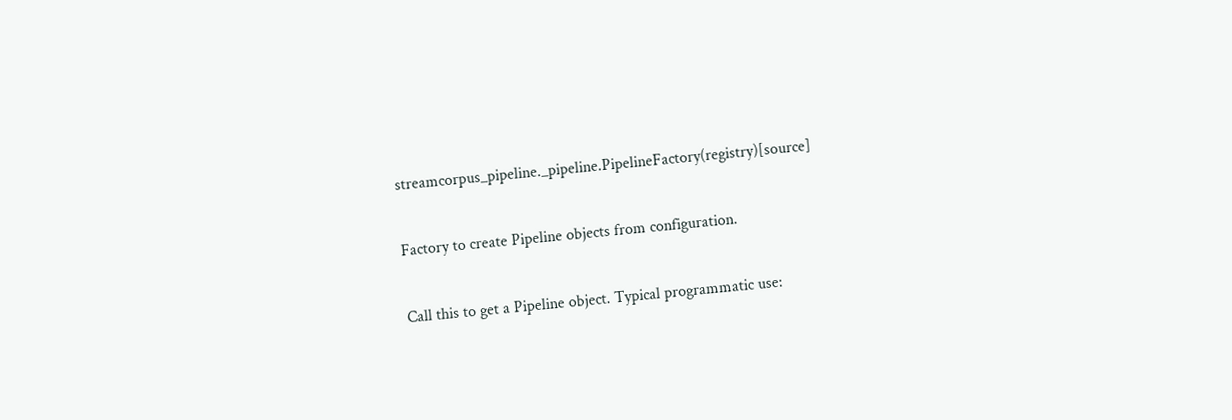streamcorpus_pipeline._pipeline.PipelineFactory(registry)[source]

Factory to create Pipeline objects from configuration.

Call this to get a Pipeline object. Typical programmatic use: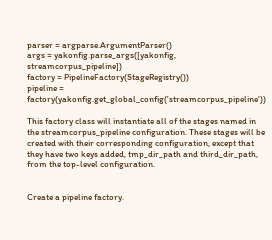parser = argparse.ArgumentParser()
args = yakonfig.parse_args([yakonfig, streamcorpus_pipeline])
factory = PipelineFactory(StageRegistry())
pipeline = factory(yakonfig.get_global_config('streamcorpus_pipeline'))

This factory class will instantiate all of the stages named in the streamcorpus_pipeline configuration. These stages will be created with their corresponding configuration, except that they have two keys added, tmp_dir_path and third_dir_path, from the top-level configuration.


Create a pipeline factory.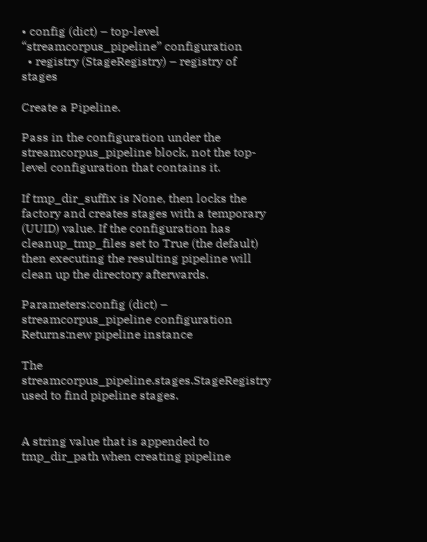• config (dict) – top-level “streamcorpus_pipeline” configuration
  • registry (StageRegistry) – registry of stages

Create a Pipeline.

Pass in the configuration under the streamcorpus_pipeline block, not the top-level configuration that contains it.

If tmp_dir_suffix is None, then locks the factory and creates stages with a temporary (UUID) value. If the configuration has cleanup_tmp_files set to True (the default) then executing the resulting pipeline will clean up the directory afterwards.

Parameters:config (dict) – streamcorpus_pipeline configuration
Returns:new pipeline instance

The streamcorpus_pipeline.stages.StageRegistry used to find pipeline stages.


A string value that is appended to tmp_dir_path when creating pipeline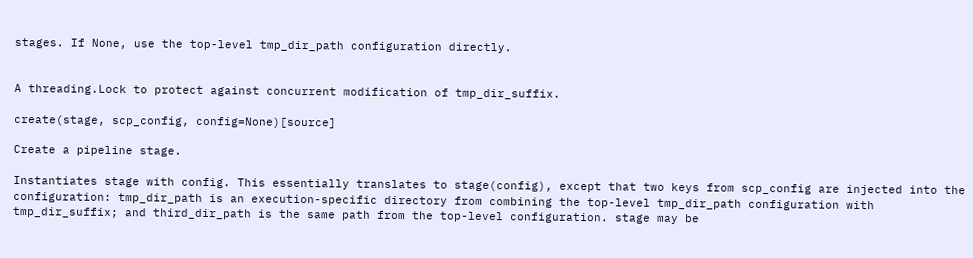stages. If None, use the top-level tmp_dir_path configuration directly.


A threading.Lock to protect against concurrent modification of tmp_dir_suffix.

create(stage, scp_config, config=None)[source]

Create a pipeline stage.

Instantiates stage with config. This essentially translates to stage(config), except that two keys from scp_config are injected into the configuration: tmp_dir_path is an execution-specific directory from combining the top-level tmp_dir_path configuration with tmp_dir_suffix; and third_dir_path is the same path from the top-level configuration. stage may be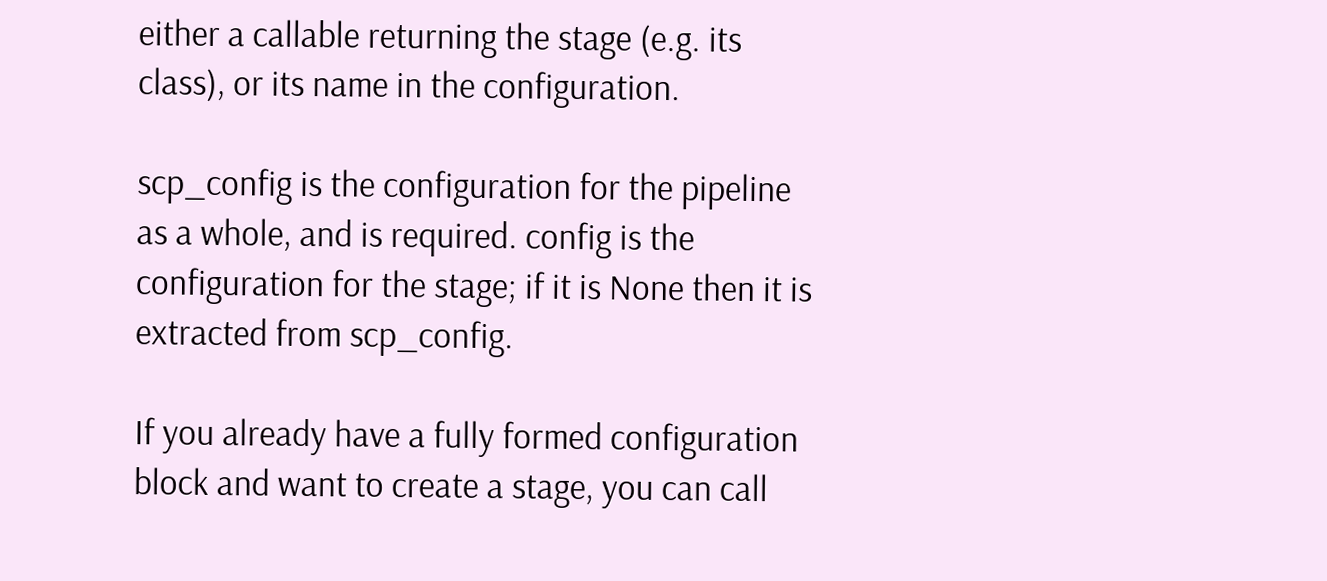either a callable returning the stage (e.g. its class), or its name in the configuration.

scp_config is the configuration for the pipeline as a whole, and is required. config is the configuration for the stage; if it is None then it is extracted from scp_config.

If you already have a fully formed configuration block and want to create a stage, you can call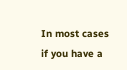In most cases if you have a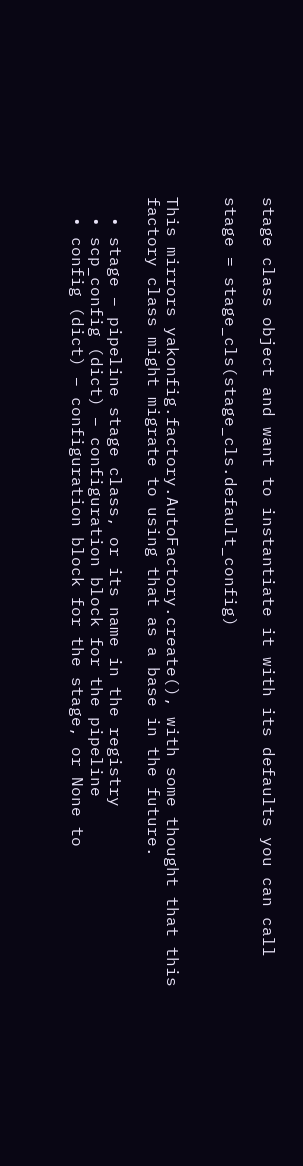stage class object and want to instantiate it with its defaults you can call

stage = stage_cls(stage_cls.default_config)


This mirrors yakonfig.factory.AutoFactory.create(), with some thought that this factory class might migrate to using that as a base in the future.

  • stage – pipeline stage class, or its name in the registry
  • scp_config (dict) – configuration block for the pipeline
  • config (dict) – configuration block for the stage, or None to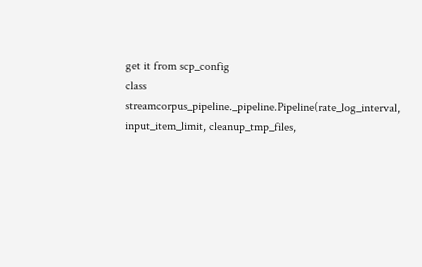get it from scp_config
class streamcorpus_pipeline._pipeline.Pipeline(rate_log_interval, input_item_limit, cleanup_tmp_files,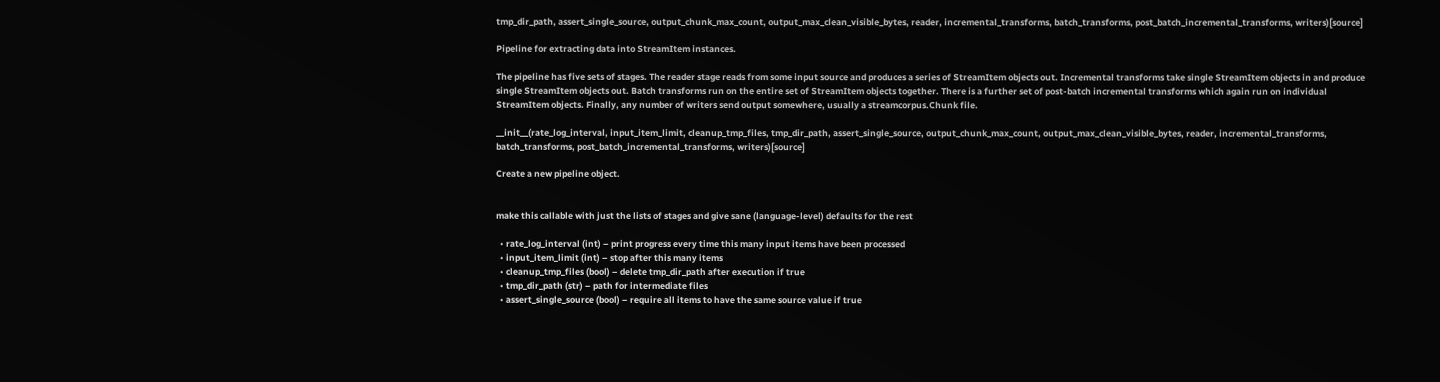tmp_dir_path, assert_single_source, output_chunk_max_count, output_max_clean_visible_bytes, reader, incremental_transforms, batch_transforms, post_batch_incremental_transforms, writers)[source]

Pipeline for extracting data into StreamItem instances.

The pipeline has five sets of stages. The reader stage reads from some input source and produces a series of StreamItem objects out. Incremental transforms take single StreamItem objects in and produce single StreamItem objects out. Batch transforms run on the entire set of StreamItem objects together. There is a further set of post-batch incremental transforms which again run on individual StreamItem objects. Finally, any number of writers send output somewhere, usually a streamcorpus.Chunk file.

__init__(rate_log_interval, input_item_limit, cleanup_tmp_files, tmp_dir_path, assert_single_source, output_chunk_max_count, output_max_clean_visible_bytes, reader, incremental_transforms, batch_transforms, post_batch_incremental_transforms, writers)[source]

Create a new pipeline object.


make this callable with just the lists of stages and give sane (language-level) defaults for the rest

  • rate_log_interval (int) – print progress every time this many input items have been processed
  • input_item_limit (int) – stop after this many items
  • cleanup_tmp_files (bool) – delete tmp_dir_path after execution if true
  • tmp_dir_path (str) – path for intermediate files
  • assert_single_source (bool) – require all items to have the same source value if true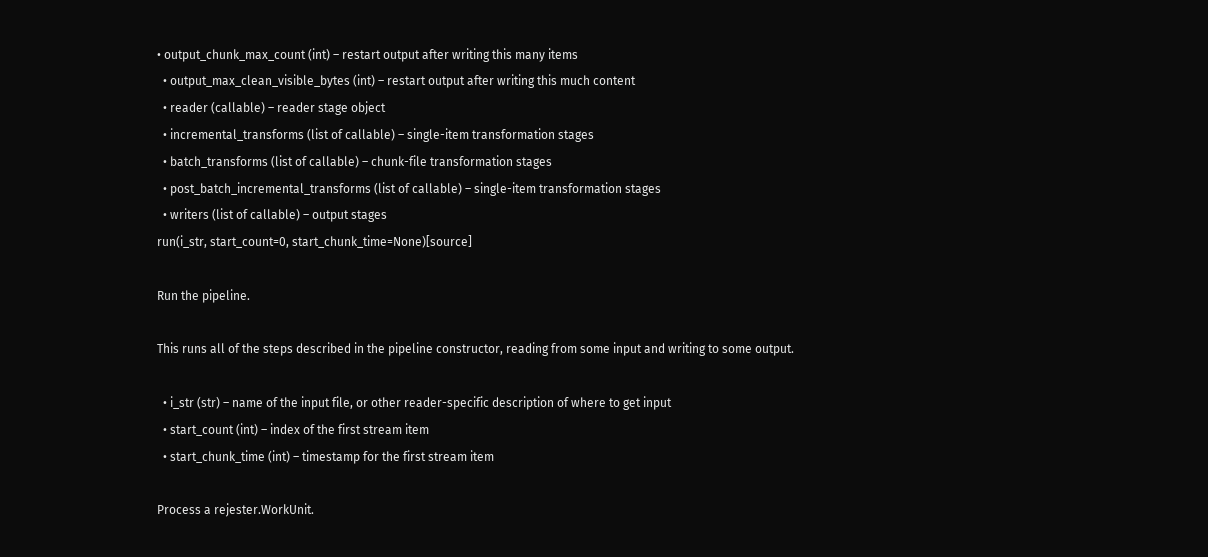• output_chunk_max_count (int) – restart output after writing this many items
  • output_max_clean_visible_bytes (int) – restart output after writing this much content
  • reader (callable) – reader stage object
  • incremental_transforms (list of callable) – single-item transformation stages
  • batch_transforms (list of callable) – chunk-file transformation stages
  • post_batch_incremental_transforms (list of callable) – single-item transformation stages
  • writers (list of callable) – output stages
run(i_str, start_count=0, start_chunk_time=None)[source]

Run the pipeline.

This runs all of the steps described in the pipeline constructor, reading from some input and writing to some output.

  • i_str (str) – name of the input file, or other reader-specific description of where to get input
  • start_count (int) – index of the first stream item
  • start_chunk_time (int) – timestamp for the first stream item

Process a rejester.WorkUnit.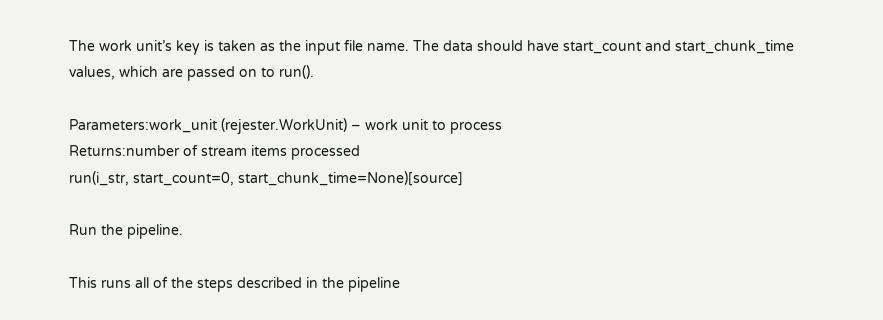The work unit’s key is taken as the input file name. The data should have start_count and start_chunk_time values, which are passed on to run().

Parameters:work_unit (rejester.WorkUnit) – work unit to process
Returns:number of stream items processed
run(i_str, start_count=0, start_chunk_time=None)[source]

Run the pipeline.

This runs all of the steps described in the pipeline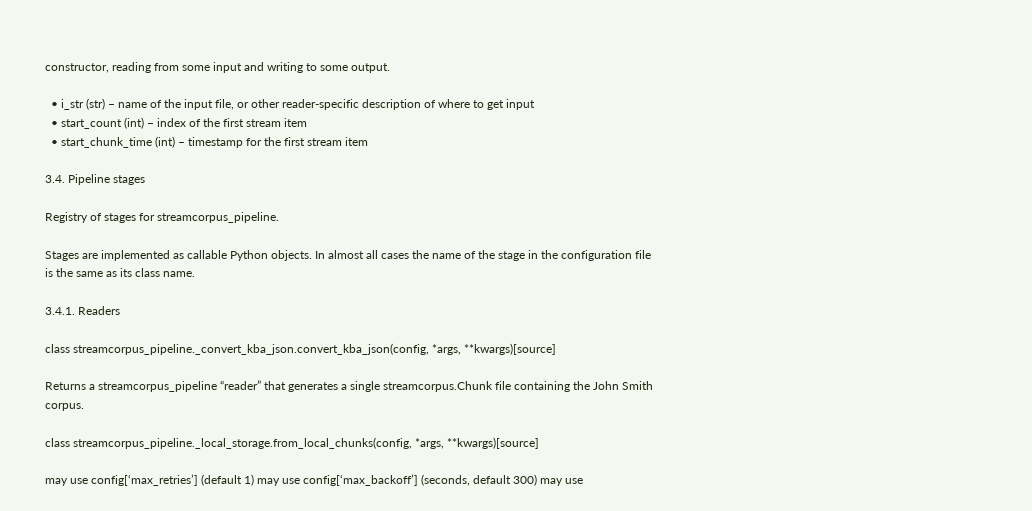constructor, reading from some input and writing to some output.

  • i_str (str) – name of the input file, or other reader-specific description of where to get input
  • start_count (int) – index of the first stream item
  • start_chunk_time (int) – timestamp for the first stream item

3.4. Pipeline stages

Registry of stages for streamcorpus_pipeline.

Stages are implemented as callable Python objects. In almost all cases the name of the stage in the configuration file is the same as its class name.

3.4.1. Readers

class streamcorpus_pipeline._convert_kba_json.convert_kba_json(config, *args, **kwargs)[source]

Returns a streamcorpus_pipeline “reader” that generates a single streamcorpus.Chunk file containing the John Smith corpus.

class streamcorpus_pipeline._local_storage.from_local_chunks(config, *args, **kwargs)[source]

may use config[‘max_retries’] (default 1) may use config[‘max_backoff’] (seconds, default 300) may use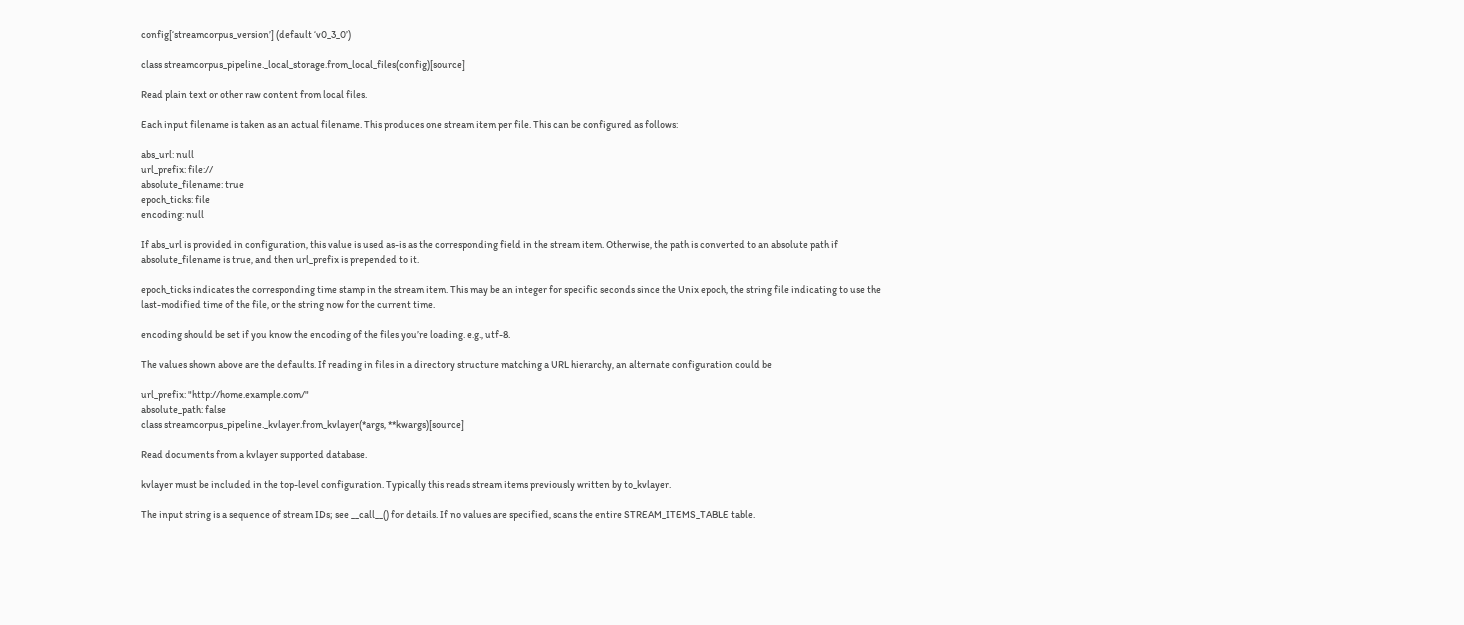config[‘streamcorpus_version’] (default ‘v0_3_0’)

class streamcorpus_pipeline._local_storage.from_local_files(config)[source]

Read plain text or other raw content from local files.

Each input filename is taken as an actual filename. This produces one stream item per file. This can be configured as follows:

abs_url: null
url_prefix: file://
absolute_filename: true
epoch_ticks: file
encoding: null

If abs_url is provided in configuration, this value is used as-is as the corresponding field in the stream item. Otherwise, the path is converted to an absolute path if absolute_filename is true, and then url_prefix is prepended to it.

epoch_ticks indicates the corresponding time stamp in the stream item. This may be an integer for specific seconds since the Unix epoch, the string file indicating to use the last-modified time of the file, or the string now for the current time.

encoding should be set if you know the encoding of the files you’re loading. e.g., utf-8.

The values shown above are the defaults. If reading in files in a directory structure matching a URL hierarchy, an alternate configuration could be

url_prefix: "http://home.example.com/"
absolute_path: false
class streamcorpus_pipeline._kvlayer.from_kvlayer(*args, **kwargs)[source]

Read documents from a kvlayer supported database.

kvlayer must be included in the top-level configuration. Typically this reads stream items previously written by to_kvlayer.

The input string is a sequence of stream IDs; see __call__() for details. If no values are specified, scans the entire STREAM_ITEMS_TABLE table.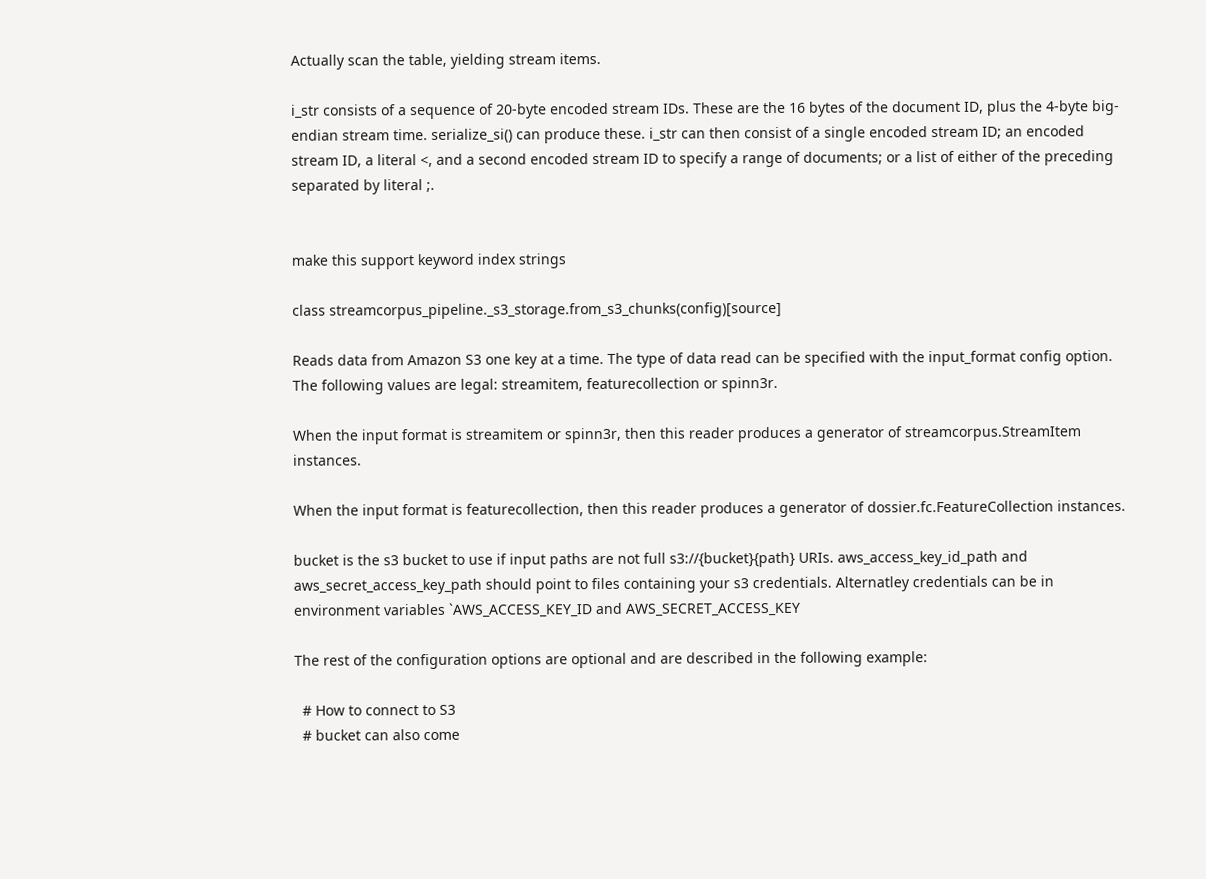Actually scan the table, yielding stream items.

i_str consists of a sequence of 20-byte encoded stream IDs. These are the 16 bytes of the document ID, plus the 4-byte big-endian stream time. serialize_si() can produce these. i_str can then consist of a single encoded stream ID; an encoded stream ID, a literal <, and a second encoded stream ID to specify a range of documents; or a list of either of the preceding separated by literal ;.


make this support keyword index strings

class streamcorpus_pipeline._s3_storage.from_s3_chunks(config)[source]

Reads data from Amazon S3 one key at a time. The type of data read can be specified with the input_format config option. The following values are legal: streamitem, featurecollection or spinn3r.

When the input format is streamitem or spinn3r, then this reader produces a generator of streamcorpus.StreamItem instances.

When the input format is featurecollection, then this reader produces a generator of dossier.fc.FeatureCollection instances.

bucket is the s3 bucket to use if input paths are not full s3://{bucket}{path} URIs. aws_access_key_id_path and aws_secret_access_key_path should point to files containing your s3 credentials. Alternatley credentials can be in environment variables `AWS_ACCESS_KEY_ID and AWS_SECRET_ACCESS_KEY

The rest of the configuration options are optional and are described in the following example:

  # How to connect to S3
  # bucket can also come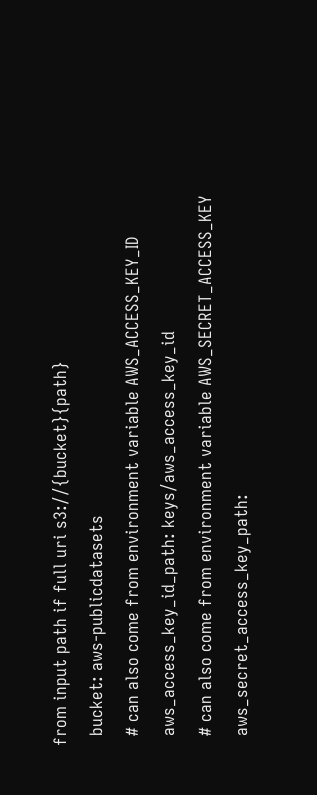from input path if full uri s3://{bucket}{path}
  bucket: aws-publicdatasets
  # can also come from environment variable AWS_ACCESS_KEY_ID
  aws_access_key_id_path: keys/aws_access_key_id
  # can also come from environment variable AWS_SECRET_ACCESS_KEY
  aws_secret_access_key_path: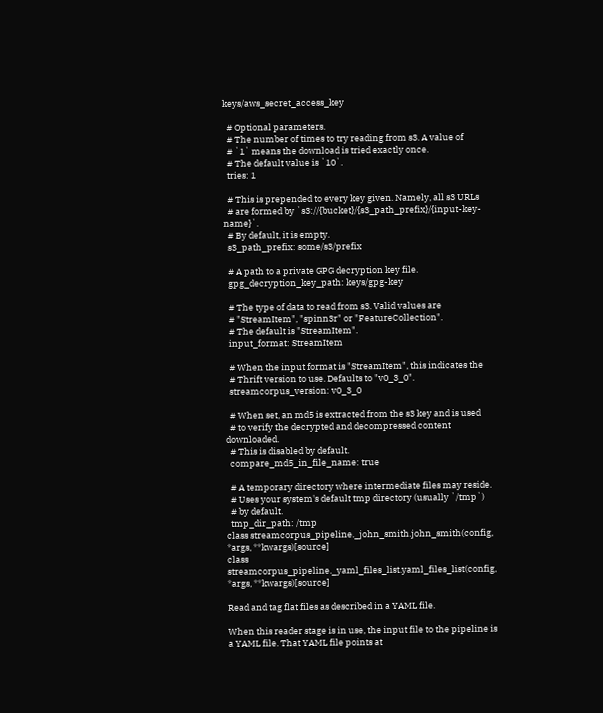keys/aws_secret_access_key

  # Optional parameters.
  # The number of times to try reading from s3. A value of
  # `1` means the download is tried exactly once.
  # The default value is `10`.
  tries: 1

  # This is prepended to every key given. Namely, all s3 URLs
  # are formed by `s3://{bucket}/{s3_path_prefix}/{input-key-name}`.
  # By default, it is empty.
  s3_path_prefix: some/s3/prefix

  # A path to a private GPG decryption key file.
  gpg_decryption_key_path: keys/gpg-key

  # The type of data to read from s3. Valid values are
  # "StreamItem", "spinn3r" or "FeatureCollection".
  # The default is "StreamItem".
  input_format: StreamItem

  # When the input format is "StreamItem", this indicates the
  # Thrift version to use. Defaults to "v0_3_0".
  streamcorpus_version: v0_3_0

  # When set, an md5 is extracted from the s3 key and is used
  # to verify the decrypted and decompressed content downloaded.
  # This is disabled by default.
  compare_md5_in_file_name: true

  # A temporary directory where intermediate files may reside.
  # Uses your system's default tmp directory (usually `/tmp`)
  # by default.
  tmp_dir_path: /tmp
class streamcorpus_pipeline._john_smith.john_smith(config, *args, **kwargs)[source]
class streamcorpus_pipeline._yaml_files_list.yaml_files_list(config, *args, **kwargs)[source]

Read and tag flat files as described in a YAML file.

When this reader stage is in use, the input file to the pipeline is a YAML file. That YAML file points at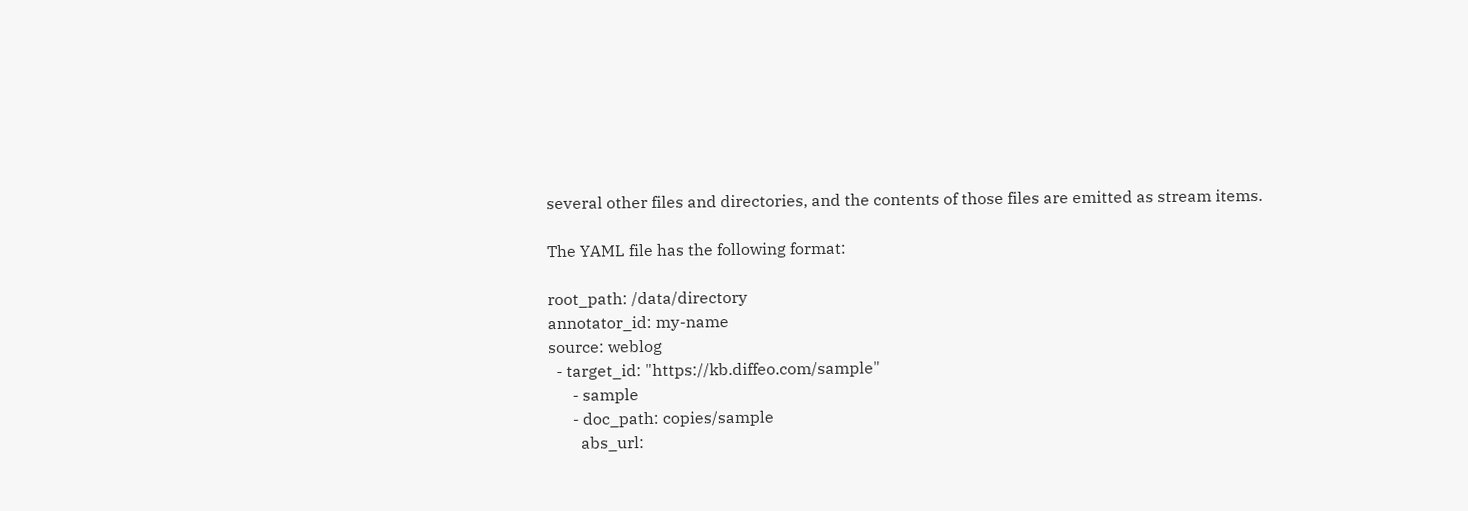several other files and directories, and the contents of those files are emitted as stream items.

The YAML file has the following format:

root_path: /data/directory
annotator_id: my-name
source: weblog
  - target_id: "https://kb.diffeo.com/sample"
      - sample
      - doc_path: copies/sample
        abs_url: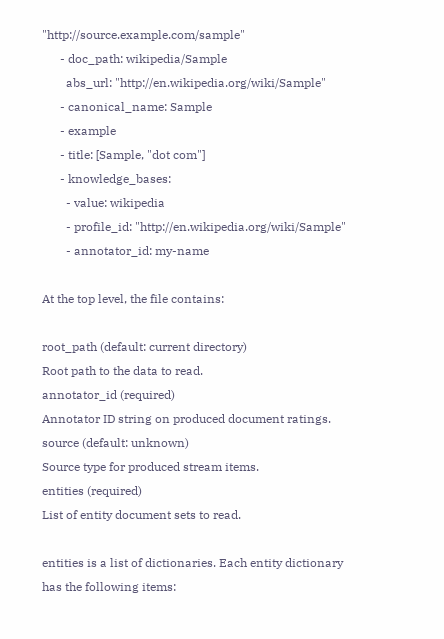"http://source.example.com/sample"
      - doc_path: wikipedia/Sample
        abs_url: "http://en.wikipedia.org/wiki/Sample"
      - canonical_name: Sample
      - example
      - title: [Sample, "dot com"]
      - knowledge_bases:
        - value: wikipedia
        - profile_id: "http://en.wikipedia.org/wiki/Sample"
        - annotator_id: my-name

At the top level, the file contains:

root_path (default: current directory)
Root path to the data to read.
annotator_id (required)
Annotator ID string on produced document ratings.
source (default: unknown)
Source type for produced stream items.
entities (required)
List of entity document sets to read.

entities is a list of dictionaries. Each entity dictionary has the following items: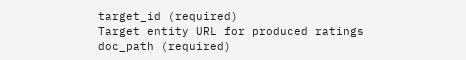target_id (required)
Target entity URL for produced ratings
doc_path (required)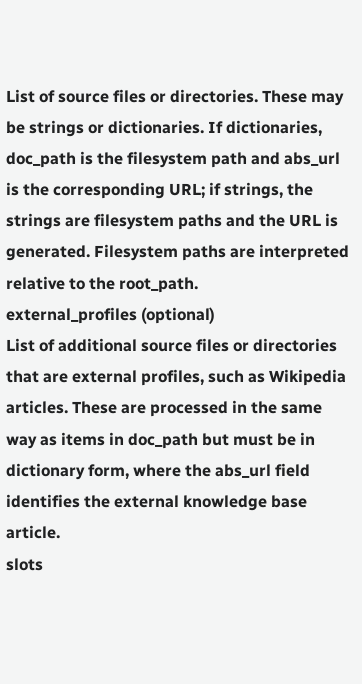List of source files or directories. These may be strings or dictionaries. If dictionaries, doc_path is the filesystem path and abs_url is the corresponding URL; if strings, the strings are filesystem paths and the URL is generated. Filesystem paths are interpreted relative to the root_path.
external_profiles (optional)
List of additional source files or directories that are external profiles, such as Wikipedia articles. These are processed in the same way as items in doc_path but must be in dictionary form, where the abs_url field identifies the external knowledge base article.
slots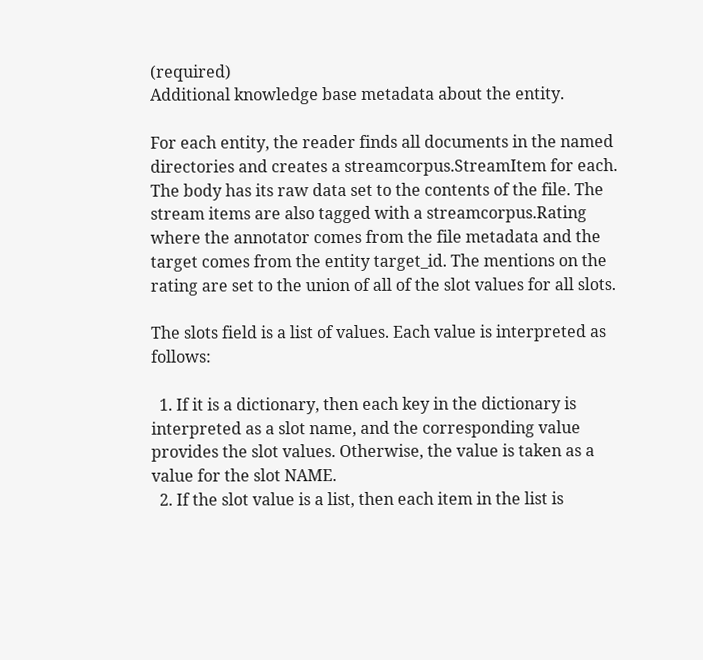(required)
Additional knowledge base metadata about the entity.

For each entity, the reader finds all documents in the named directories and creates a streamcorpus.StreamItem for each. The body has its raw data set to the contents of the file. The stream items are also tagged with a streamcorpus.Rating where the annotator comes from the file metadata and the target comes from the entity target_id. The mentions on the rating are set to the union of all of the slot values for all slots.

The slots field is a list of values. Each value is interpreted as follows:

  1. If it is a dictionary, then each key in the dictionary is interpreted as a slot name, and the corresponding value provides the slot values. Otherwise, the value is taken as a value for the slot NAME.
  2. If the slot value is a list, then each item in the list is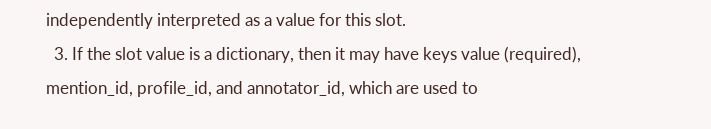independently interpreted as a value for this slot.
  3. If the slot value is a dictionary, then it may have keys value (required), mention_id, profile_id, and annotator_id, which are used to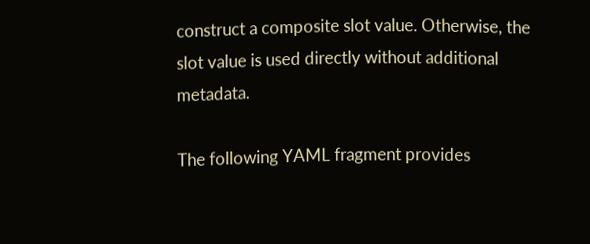construct a composite slot value. Otherwise, the slot value is used directly without additional metadata.

The following YAML fragment provides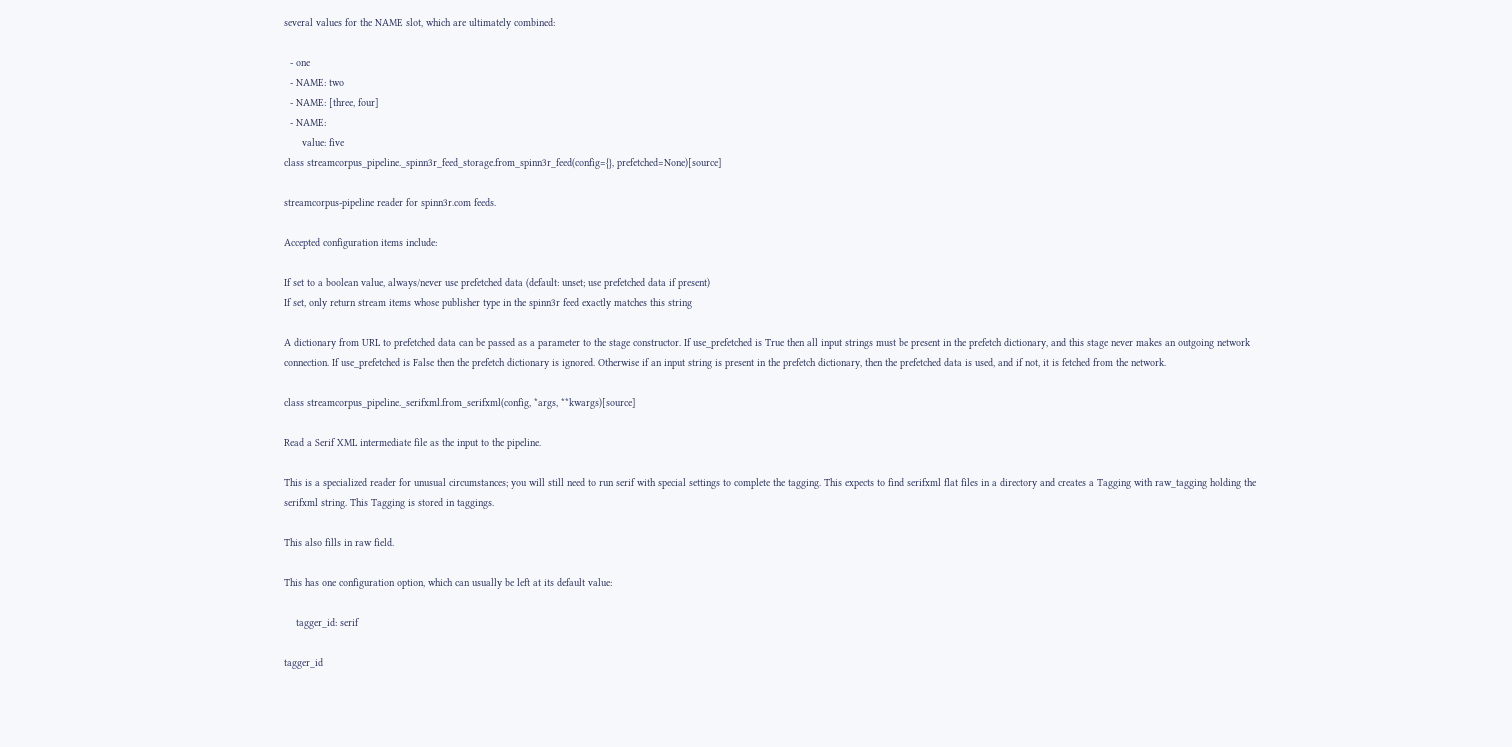several values for the NAME slot, which are ultimately combined:

  - one
  - NAME: two
  - NAME: [three, four]
  - NAME:
      value: five
class streamcorpus_pipeline._spinn3r_feed_storage.from_spinn3r_feed(config={}, prefetched=None)[source]

streamcorpus-pipeline reader for spinn3r.com feeds.

Accepted configuration items include:

If set to a boolean value, always/never use prefetched data (default: unset; use prefetched data if present)
If set, only return stream items whose publisher type in the spinn3r feed exactly matches this string

A dictionary from URL to prefetched data can be passed as a parameter to the stage constructor. If use_prefetched is True then all input strings must be present in the prefetch dictionary, and this stage never makes an outgoing network connection. If use_prefetched is False then the prefetch dictionary is ignored. Otherwise if an input string is present in the prefetch dictionary, then the prefetched data is used, and if not, it is fetched from the network.

class streamcorpus_pipeline._serifxml.from_serifxml(config, *args, **kwargs)[source]

Read a Serif XML intermediate file as the input to the pipeline.

This is a specialized reader for unusual circumstances; you will still need to run serif with special settings to complete the tagging. This expects to find serifxml flat files in a directory and creates a Tagging with raw_tagging holding the serifxml string. This Tagging is stored in taggings.

This also fills in raw field.

This has one configuration option, which can usually be left at its default value:

    tagger_id: serif

tagger_id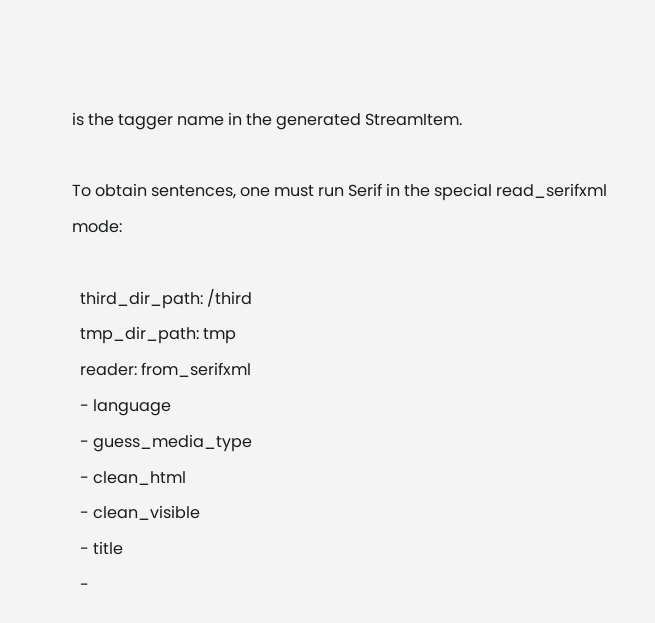is the tagger name in the generated StreamItem.

To obtain sentences, one must run Serif in the special read_serifxml mode:

  third_dir_path: /third
  tmp_dir_path: tmp
  reader: from_serifxml
  - language
  - guess_media_type
  - clean_html
  - clean_visible
  - title
  -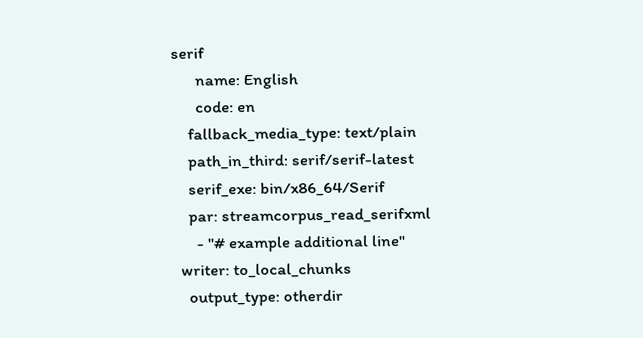serif
      name: English
      code: en
    fallback_media_type: text/plain
    path_in_third: serif/serif-latest
    serif_exe: bin/x86_64/Serif
    par: streamcorpus_read_serifxml
      - "# example additional line"
  writer: to_local_chunks
    output_type: otherdir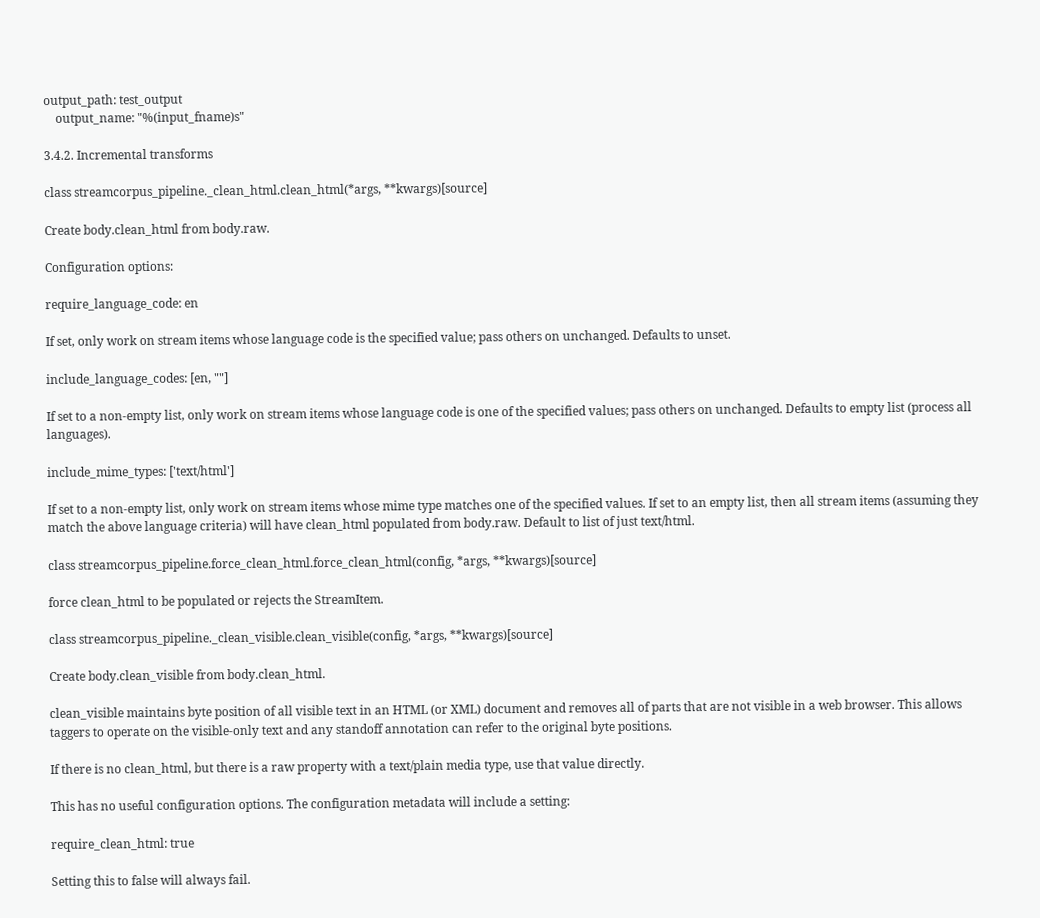output_path: test_output
    output_name: "%(input_fname)s"

3.4.2. Incremental transforms

class streamcorpus_pipeline._clean_html.clean_html(*args, **kwargs)[source]

Create body.clean_html from body.raw.

Configuration options:

require_language_code: en

If set, only work on stream items whose language code is the specified value; pass others on unchanged. Defaults to unset.

include_language_codes: [en, ""]

If set to a non-empty list, only work on stream items whose language code is one of the specified values; pass others on unchanged. Defaults to empty list (process all languages).

include_mime_types: ['text/html']

If set to a non-empty list, only work on stream items whose mime type matches one of the specified values. If set to an empty list, then all stream items (assuming they match the above language criteria) will have clean_html populated from body.raw. Default to list of just text/html.

class streamcorpus_pipeline.force_clean_html.force_clean_html(config, *args, **kwargs)[source]

force clean_html to be populated or rejects the StreamItem.

class streamcorpus_pipeline._clean_visible.clean_visible(config, *args, **kwargs)[source]

Create body.clean_visible from body.clean_html.

clean_visible maintains byte position of all visible text in an HTML (or XML) document and removes all of parts that are not visible in a web browser. This allows taggers to operate on the visible-only text and any standoff annotation can refer to the original byte positions.

If there is no clean_html, but there is a raw property with a text/plain media type, use that value directly.

This has no useful configuration options. The configuration metadata will include a setting:

require_clean_html: true

Setting this to false will always fail.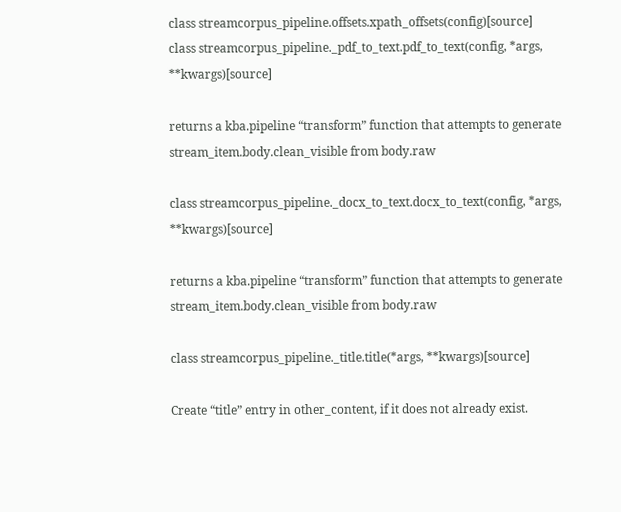class streamcorpus_pipeline.offsets.xpath_offsets(config)[source]
class streamcorpus_pipeline._pdf_to_text.pdf_to_text(config, *args, **kwargs)[source]

returns a kba.pipeline “transform” function that attempts to generate stream_item.body.clean_visible from body.raw

class streamcorpus_pipeline._docx_to_text.docx_to_text(config, *args, **kwargs)[source]

returns a kba.pipeline “transform” function that attempts to generate stream_item.body.clean_visible from body.raw

class streamcorpus_pipeline._title.title(*args, **kwargs)[source]

Create “title” entry in other_content, if it does not already exist.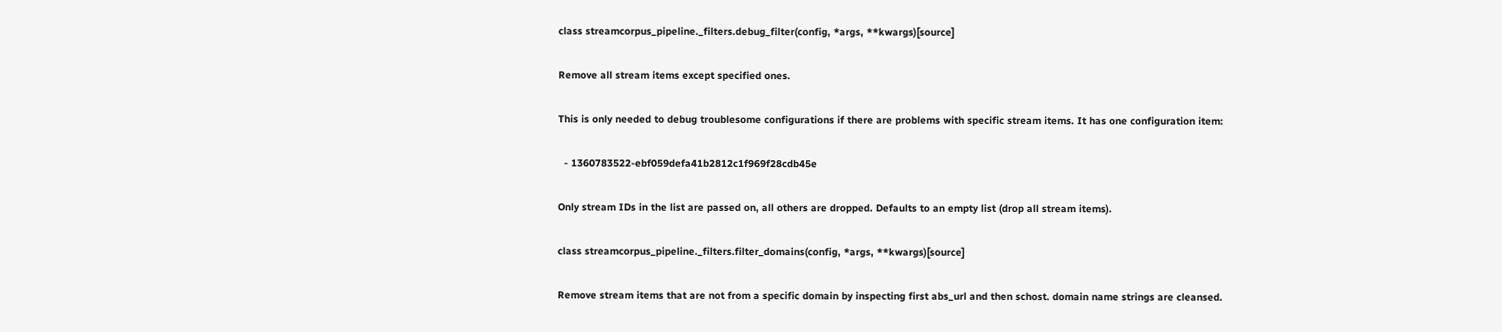class streamcorpus_pipeline._filters.debug_filter(config, *args, **kwargs)[source]

Remove all stream items except specified ones.

This is only needed to debug troublesome configurations if there are problems with specific stream items. It has one configuration item:

  - 1360783522-ebf059defa41b2812c1f969f28cdb45e

Only stream IDs in the list are passed on, all others are dropped. Defaults to an empty list (drop all stream items).

class streamcorpus_pipeline._filters.filter_domains(config, *args, **kwargs)[source]

Remove stream items that are not from a specific domain by inspecting first abs_url and then schost. domain name strings are cleansed.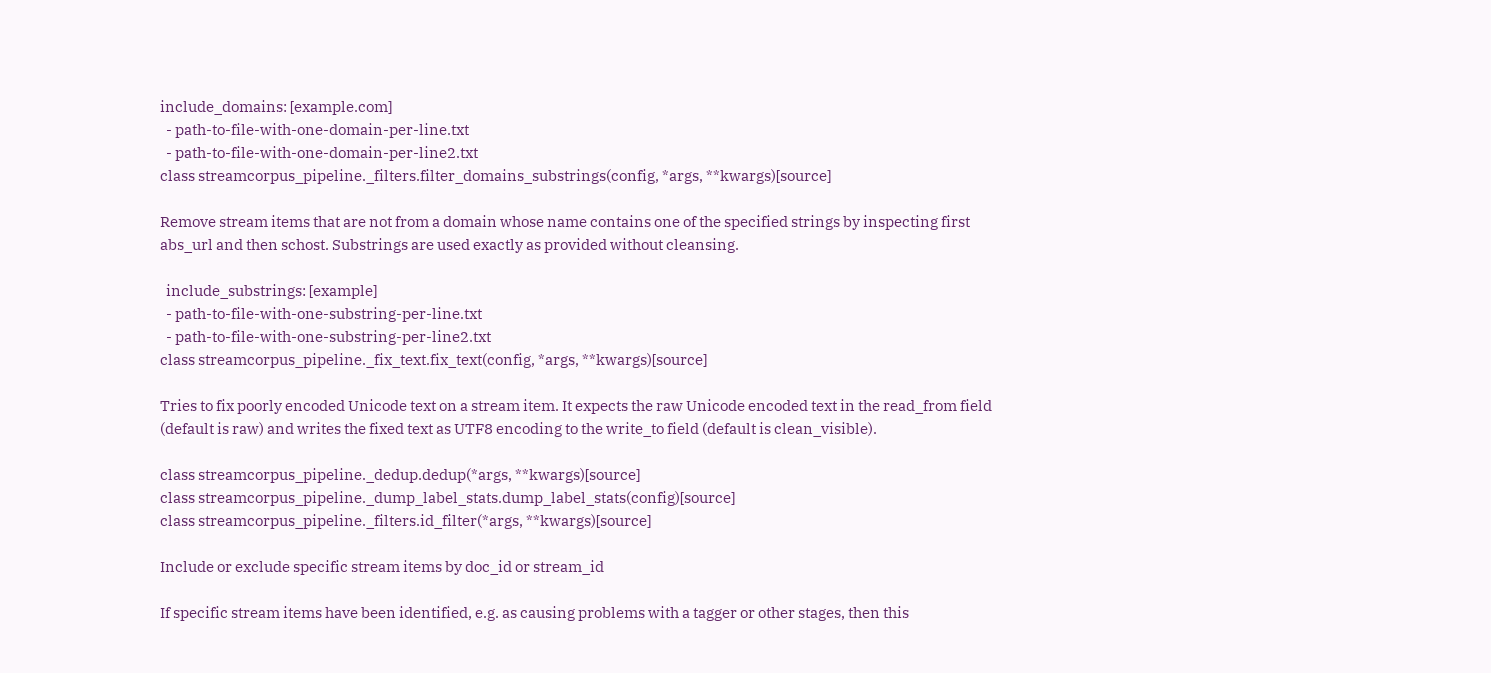include_domains: [example.com]
  - path-to-file-with-one-domain-per-line.txt
  - path-to-file-with-one-domain-per-line2.txt
class streamcorpus_pipeline._filters.filter_domains_substrings(config, *args, **kwargs)[source]

Remove stream items that are not from a domain whose name contains one of the specified strings by inspecting first abs_url and then schost. Substrings are used exactly as provided without cleansing.

  include_substrings: [example]
  - path-to-file-with-one-substring-per-line.txt
  - path-to-file-with-one-substring-per-line2.txt
class streamcorpus_pipeline._fix_text.fix_text(config, *args, **kwargs)[source]

Tries to fix poorly encoded Unicode text on a stream item. It expects the raw Unicode encoded text in the read_from field (default is raw) and writes the fixed text as UTF8 encoding to the write_to field (default is clean_visible).

class streamcorpus_pipeline._dedup.dedup(*args, **kwargs)[source]
class streamcorpus_pipeline._dump_label_stats.dump_label_stats(config)[source]
class streamcorpus_pipeline._filters.id_filter(*args, **kwargs)[source]

Include or exclude specific stream items by doc_id or stream_id

If specific stream items have been identified, e.g. as causing problems with a tagger or other stages, then this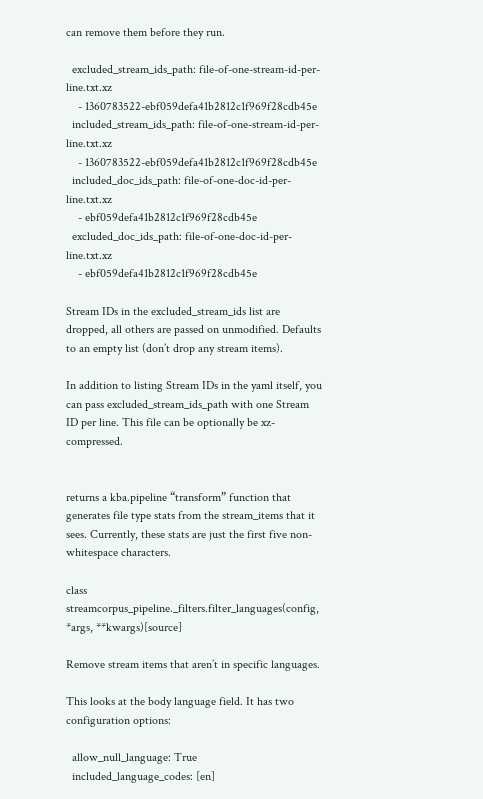can remove them before they run.

  excluded_stream_ids_path: file-of-one-stream-id-per-line.txt.xz
    - 1360783522-ebf059defa41b2812c1f969f28cdb45e
  included_stream_ids_path: file-of-one-stream-id-per-line.txt.xz
    - 1360783522-ebf059defa41b2812c1f969f28cdb45e
  included_doc_ids_path: file-of-one-doc-id-per-line.txt.xz
    - ebf059defa41b2812c1f969f28cdb45e
  excluded_doc_ids_path: file-of-one-doc-id-per-line.txt.xz
    - ebf059defa41b2812c1f969f28cdb45e

Stream IDs in the excluded_stream_ids list are dropped, all others are passed on unmodified. Defaults to an empty list (don’t drop any stream items).

In addition to listing Stream IDs in the yaml itself, you can pass excluded_stream_ids_path with one Stream ID per line. This file can be optionally be xz-compressed.


returns a kba.pipeline “transform” function that generates file type stats from the stream_items that it sees. Currently, these stats are just the first five non-whitespace characters.

class streamcorpus_pipeline._filters.filter_languages(config, *args, **kwargs)[source]

Remove stream items that aren’t in specific languages.

This looks at the body language field. It has two configuration options:

  allow_null_language: True
  included_language_codes: [en]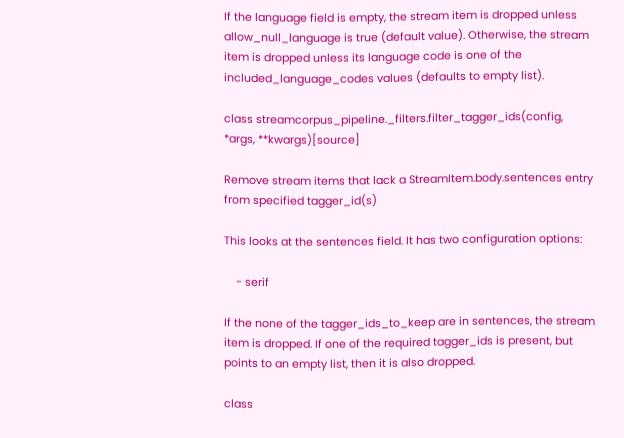If the language field is empty, the stream item is dropped unless allow_null_language is true (default value). Otherwise, the stream item is dropped unless its language code is one of the included_language_codes values (defaults to empty list).

class streamcorpus_pipeline._filters.filter_tagger_ids(config, *args, **kwargs)[source]

Remove stream items that lack a StreamItem.body.sentences entry from specified tagger_id(s)

This looks at the sentences field. It has two configuration options:

    - serif

If the none of the tagger_ids_to_keep are in sentences, the stream item is dropped. If one of the required tagger_ids is present, but points to an empty list, then it is also dropped.

class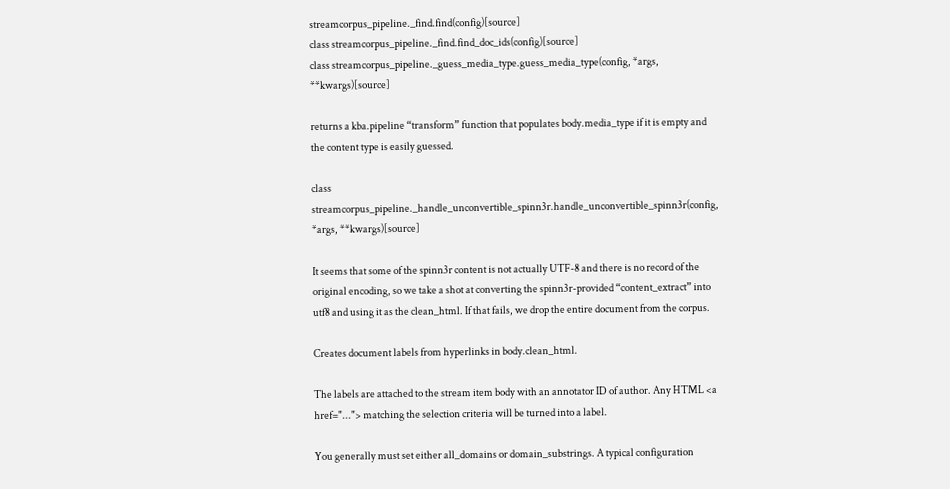streamcorpus_pipeline._find.find(config)[source]
class streamcorpus_pipeline._find.find_doc_ids(config)[source]
class streamcorpus_pipeline._guess_media_type.guess_media_type(config, *args, **kwargs)[source]

returns a kba.pipeline “transform” function that populates body.media_type if it is empty and the content type is easily guessed.

class streamcorpus_pipeline._handle_unconvertible_spinn3r.handle_unconvertible_spinn3r(config, *args, **kwargs)[source]

It seems that some of the spinn3r content is not actually UTF-8 and there is no record of the original encoding, so we take a shot at converting the spinn3r-provided “content_extract” into utf8 and using it as the clean_html. If that fails, we drop the entire document from the corpus.

Creates document labels from hyperlinks in body.clean_html.

The labels are attached to the stream item body with an annotator ID of author. Any HTML <a href="..."> matching the selection criteria will be turned into a label.

You generally must set either all_domains or domain_substrings. A typical configuration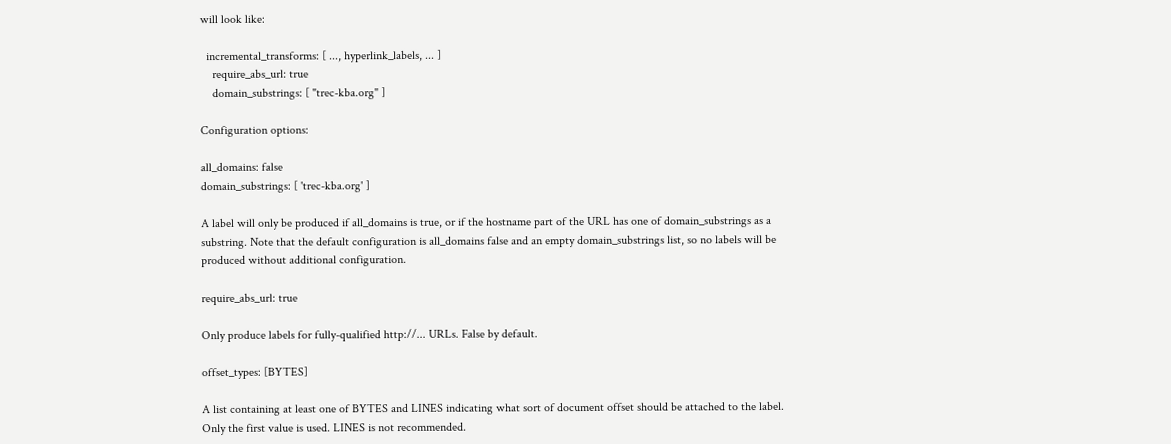will look like:

  incremental_transforms: [ ..., hyperlink_labels, ... ]
    require_abs_url: true
    domain_substrings: [ "trec-kba.org" ]

Configuration options:

all_domains: false
domain_substrings: [ 'trec-kba.org' ]

A label will only be produced if all_domains is true, or if the hostname part of the URL has one of domain_substrings as a substring. Note that the default configuration is all_domains false and an empty domain_substrings list, so no labels will be produced without additional configuration.

require_abs_url: true

Only produce labels for fully-qualified http://... URLs. False by default.

offset_types: [BYTES]

A list containing at least one of BYTES and LINES indicating what sort of document offset should be attached to the label. Only the first value is used. LINES is not recommended.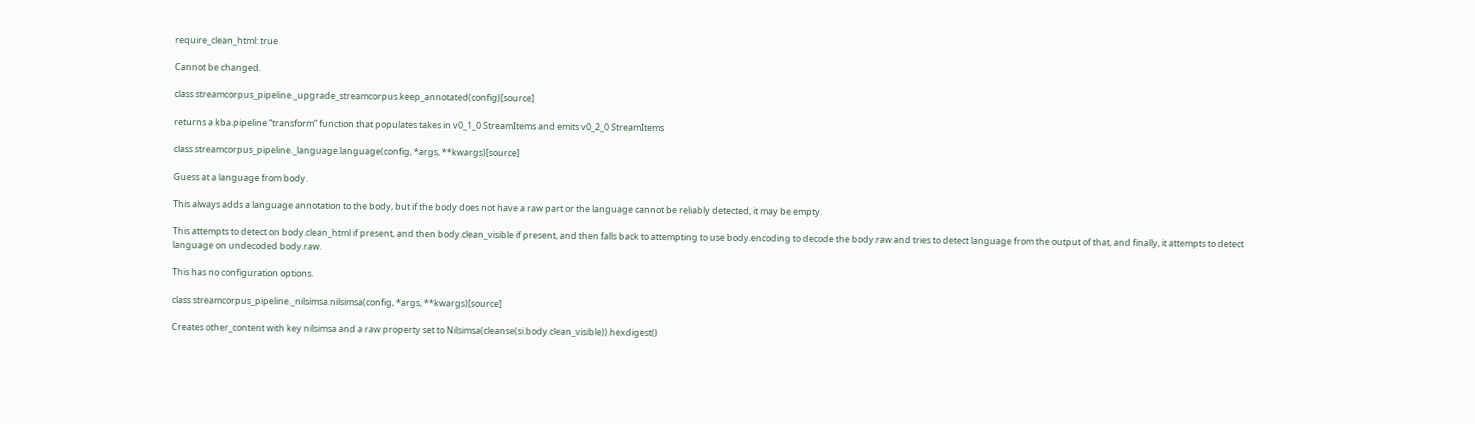require_clean_html: true

Cannot be changed.

class streamcorpus_pipeline._upgrade_streamcorpus.keep_annotated(config)[source]

returns a kba.pipeline “transform” function that populates takes in v0_1_0 StreamItems and emits v0_2_0 StreamItems

class streamcorpus_pipeline._language.language(config, *args, **kwargs)[source]

Guess at a language from body.

This always adds a language annotation to the body, but if the body does not have a raw part or the language cannot be reliably detected, it may be empty.

This attempts to detect on body.clean_html if present, and then body.clean_visible if present, and then falls back to attempting to use body.encoding to decode the body.raw and tries to detect language from the output of that, and finally, it attempts to detect language on undecoded body.raw.

This has no configuration options.

class streamcorpus_pipeline._nilsimsa.nilsimsa(config, *args, **kwargs)[source]

Creates other_content with key nilsimsa and a raw property set to Nilsimsa(cleanse(si.body.clean_visible)).hexdigest()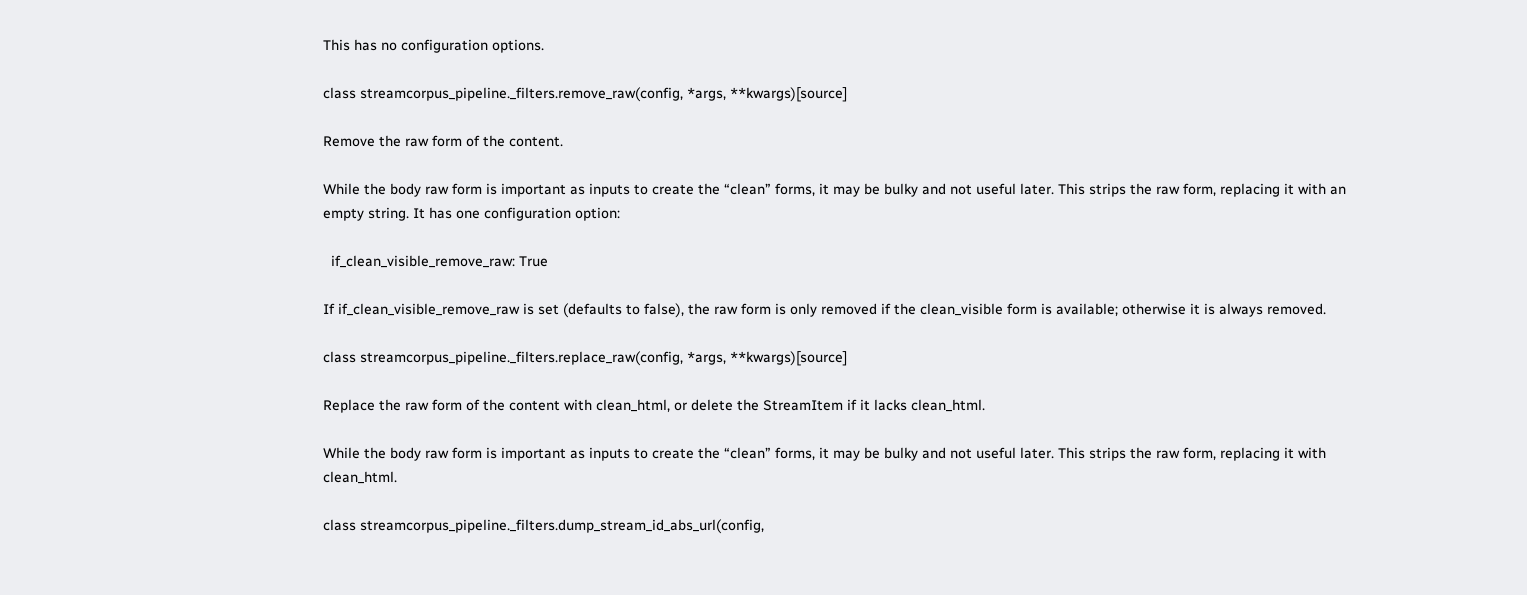This has no configuration options.

class streamcorpus_pipeline._filters.remove_raw(config, *args, **kwargs)[source]

Remove the raw form of the content.

While the body raw form is important as inputs to create the “clean” forms, it may be bulky and not useful later. This strips the raw form, replacing it with an empty string. It has one configuration option:

  if_clean_visible_remove_raw: True

If if_clean_visible_remove_raw is set (defaults to false), the raw form is only removed if the clean_visible form is available; otherwise it is always removed.

class streamcorpus_pipeline._filters.replace_raw(config, *args, **kwargs)[source]

Replace the raw form of the content with clean_html, or delete the StreamItem if it lacks clean_html.

While the body raw form is important as inputs to create the “clean” forms, it may be bulky and not useful later. This strips the raw form, replacing it with clean_html.

class streamcorpus_pipeline._filters.dump_stream_id_abs_url(config,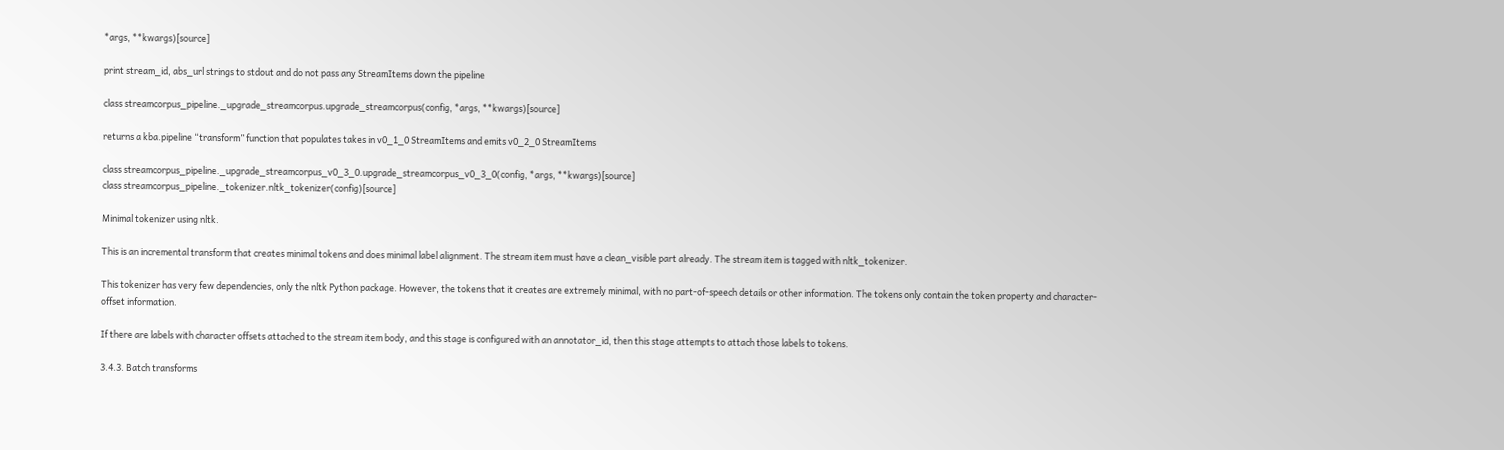*args, **kwargs)[source]

print stream_id, abs_url strings to stdout and do not pass any StreamItems down the pipeline

class streamcorpus_pipeline._upgrade_streamcorpus.upgrade_streamcorpus(config, *args, **kwargs)[source]

returns a kba.pipeline “transform” function that populates takes in v0_1_0 StreamItems and emits v0_2_0 StreamItems

class streamcorpus_pipeline._upgrade_streamcorpus_v0_3_0.upgrade_streamcorpus_v0_3_0(config, *args, **kwargs)[source]
class streamcorpus_pipeline._tokenizer.nltk_tokenizer(config)[source]

Minimal tokenizer using nltk.

This is an incremental transform that creates minimal tokens and does minimal label alignment. The stream item must have a clean_visible part already. The stream item is tagged with nltk_tokenizer.

This tokenizer has very few dependencies, only the nltk Python package. However, the tokens that it creates are extremely minimal, with no part-of-speech details or other information. The tokens only contain the token property and character-offset information.

If there are labels with character offsets attached to the stream item body, and this stage is configured with an annotator_id, then this stage attempts to attach those labels to tokens.

3.4.3. Batch transforms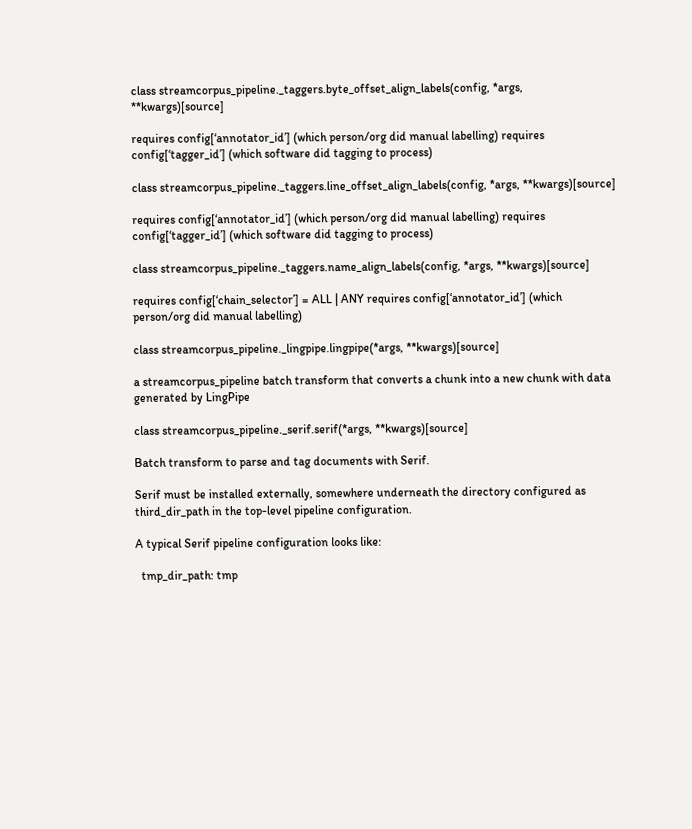class streamcorpus_pipeline._taggers.byte_offset_align_labels(config, *args, **kwargs)[source]

requires config[‘annotator_id’] (which person/org did manual labelling) requires config[‘tagger_id’] (which software did tagging to process)

class streamcorpus_pipeline._taggers.line_offset_align_labels(config, *args, **kwargs)[source]

requires config[‘annotator_id’] (which person/org did manual labelling) requires config[‘tagger_id’] (which software did tagging to process)

class streamcorpus_pipeline._taggers.name_align_labels(config, *args, **kwargs)[source]

requires config[‘chain_selector’] = ALL | ANY requires config[‘annotator_id’] (which person/org did manual labelling)

class streamcorpus_pipeline._lingpipe.lingpipe(*args, **kwargs)[source]

a streamcorpus_pipeline batch transform that converts a chunk into a new chunk with data generated by LingPipe

class streamcorpus_pipeline._serif.serif(*args, **kwargs)[source]

Batch transform to parse and tag documents with Serif.

Serif must be installed externally, somewhere underneath the directory configured as third_dir_path in the top-level pipeline configuration.

A typical Serif pipeline configuration looks like:

  tmp_dir_path: tmp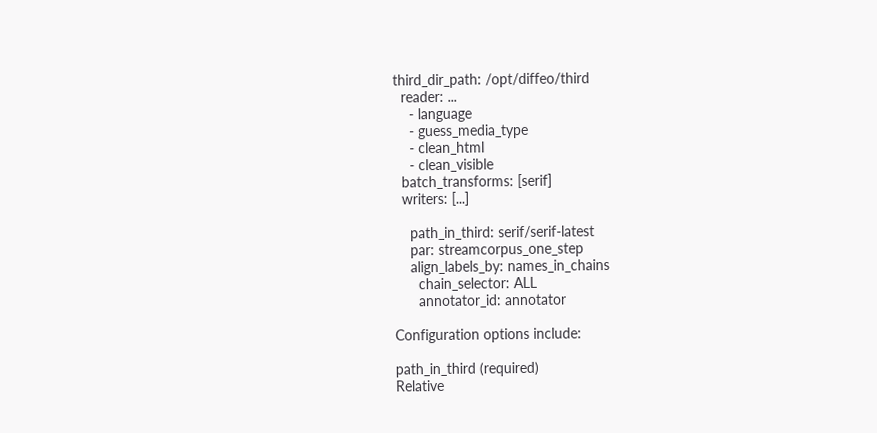third_dir_path: /opt/diffeo/third
  reader: ...
    - language
    - guess_media_type
    - clean_html
    - clean_visible
  batch_transforms: [serif]
  writers: [...]

    path_in_third: serif/serif-latest
    par: streamcorpus_one_step
    align_labels_by: names_in_chains
      chain_selector: ALL
      annotator_id: annotator

Configuration options include:

path_in_third (required)
Relative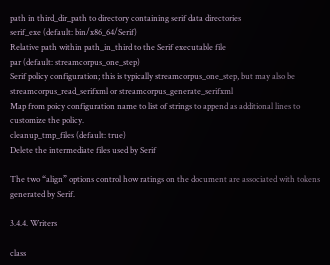path in third_dir_path to directory containing serif data directories
serif_exe (default: bin/x86_64/Serif)
Relative path within path_in_third to the Serif executable file
par (default: streamcorpus_one_step)
Serif policy configuration; this is typically streamcorpus_one_step, but may also be streamcorpus_read_serifxml or streamcorpus_generate_serifxml
Map from poicy configuration name to list of strings to append as additional lines to customize the policy.
cleanup_tmp_files (default: true)
Delete the intermediate files used by Serif

The two “align” options control how ratings on the document are associated with tokens generated by Serif.

3.4.4. Writers

class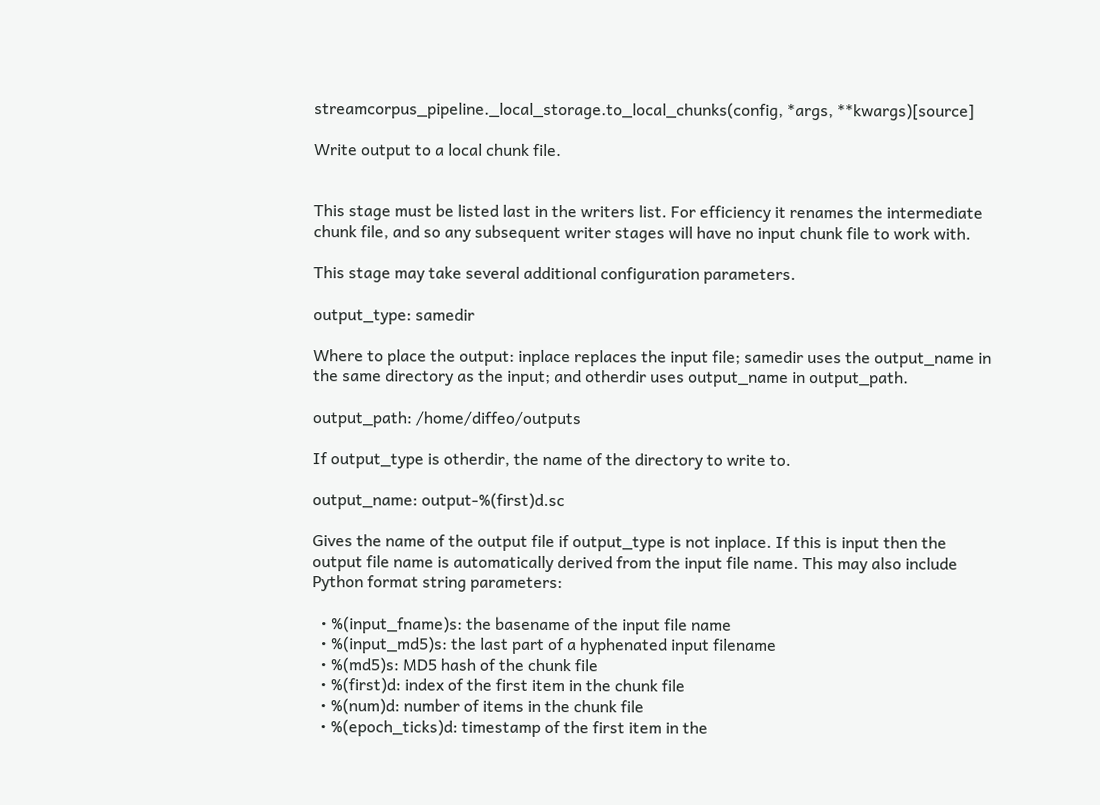streamcorpus_pipeline._local_storage.to_local_chunks(config, *args, **kwargs)[source]

Write output to a local chunk file.


This stage must be listed last in the writers list. For efficiency it renames the intermediate chunk file, and so any subsequent writer stages will have no input chunk file to work with.

This stage may take several additional configuration parameters.

output_type: samedir

Where to place the output: inplace replaces the input file; samedir uses the output_name in the same directory as the input; and otherdir uses output_name in output_path.

output_path: /home/diffeo/outputs

If output_type is otherdir, the name of the directory to write to.

output_name: output-%(first)d.sc

Gives the name of the output file if output_type is not inplace. If this is input then the output file name is automatically derived from the input file name. This may also include Python format string parameters:

  • %(input_fname)s: the basename of the input file name
  • %(input_md5)s: the last part of a hyphenated input filename
  • %(md5)s: MD5 hash of the chunk file
  • %(first)d: index of the first item in the chunk file
  • %(num)d: number of items in the chunk file
  • %(epoch_ticks)d: timestamp of the first item in the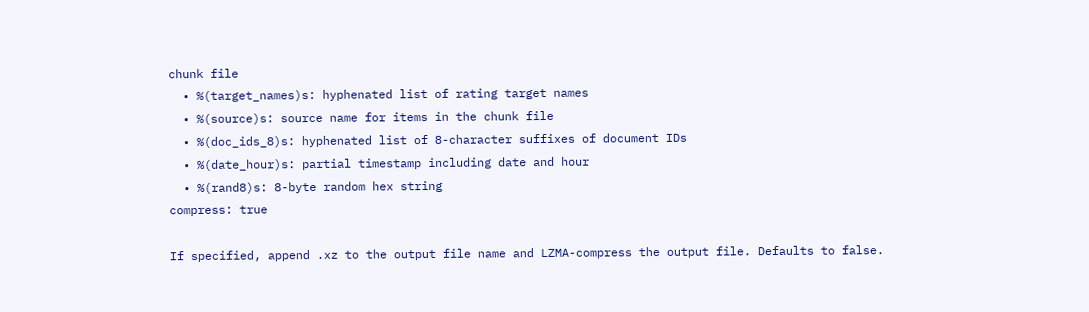chunk file
  • %(target_names)s: hyphenated list of rating target names
  • %(source)s: source name for items in the chunk file
  • %(doc_ids_8)s: hyphenated list of 8-character suffixes of document IDs
  • %(date_hour)s: partial timestamp including date and hour
  • %(rand8)s: 8-byte random hex string
compress: true

If specified, append .xz to the output file name and LZMA-compress the output file. Defaults to false.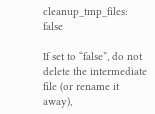cleanup_tmp_files: false

If set to “false”, do not delete the intermediate file (or rename it away),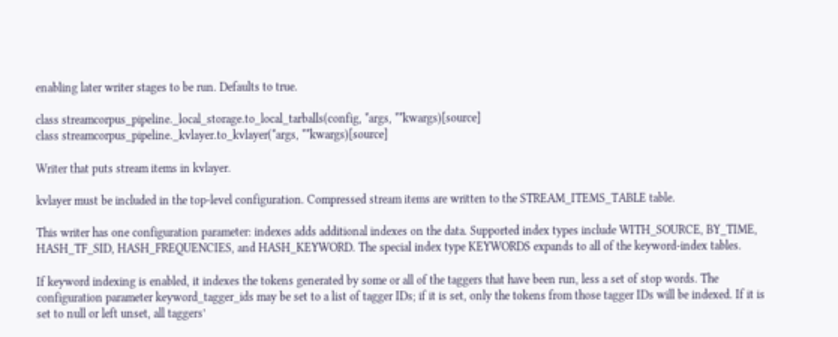enabling later writer stages to be run. Defaults to true.

class streamcorpus_pipeline._local_storage.to_local_tarballs(config, *args, **kwargs)[source]
class streamcorpus_pipeline._kvlayer.to_kvlayer(*args, **kwargs)[source]

Writer that puts stream items in kvlayer.

kvlayer must be included in the top-level configuration. Compressed stream items are written to the STREAM_ITEMS_TABLE table.

This writer has one configuration parameter: indexes adds additional indexes on the data. Supported index types include WITH_SOURCE, BY_TIME, HASH_TF_SID, HASH_FREQUENCIES, and HASH_KEYWORD. The special index type KEYWORDS expands to all of the keyword-index tables.

If keyword indexing is enabled, it indexes the tokens generated by some or all of the taggers that have been run, less a set of stop words. The configuration parameter keyword_tagger_ids may be set to a list of tagger IDs; if it is set, only the tokens from those tagger IDs will be indexed. If it is set to null or left unset, all taggers’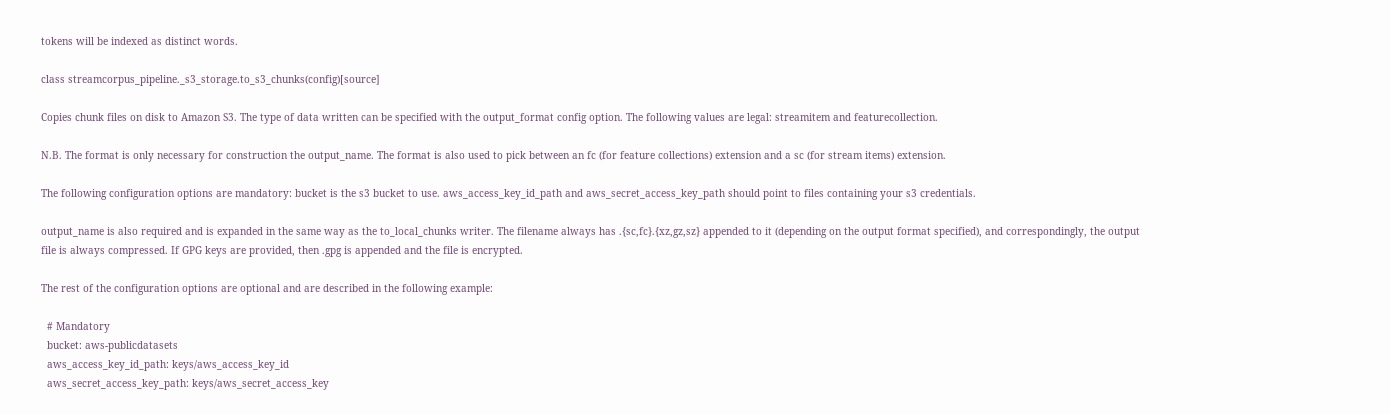tokens will be indexed as distinct words.

class streamcorpus_pipeline._s3_storage.to_s3_chunks(config)[source]

Copies chunk files on disk to Amazon S3. The type of data written can be specified with the output_format config option. The following values are legal: streamitem and featurecollection.

N.B. The format is only necessary for construction the output_name. The format is also used to pick between an fc (for feature collections) extension and a sc (for stream items) extension.

The following configuration options are mandatory: bucket is the s3 bucket to use. aws_access_key_id_path and aws_secret_access_key_path should point to files containing your s3 credentials.

output_name is also required and is expanded in the same way as the to_local_chunks writer. The filename always has .{sc,fc}.{xz,gz,sz} appended to it (depending on the output format specified), and correspondingly, the output file is always compressed. If GPG keys are provided, then .gpg is appended and the file is encrypted.

The rest of the configuration options are optional and are described in the following example:

  # Mandatory
  bucket: aws-publicdatasets
  aws_access_key_id_path: keys/aws_access_key_id
  aws_secret_access_key_path: keys/aws_secret_access_key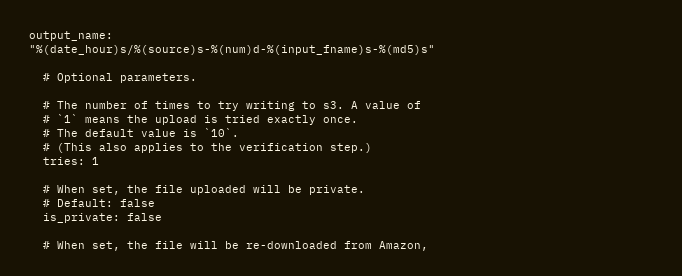output_name: "%(date_hour)s/%(source)s-%(num)d-%(input_fname)s-%(md5)s"

  # Optional parameters.

  # The number of times to try writing to s3. A value of
  # `1` means the upload is tried exactly once.
  # The default value is `10`.
  # (This also applies to the verification step.)
  tries: 1

  # When set, the file uploaded will be private.
  # Default: false
  is_private: false

  # When set, the file will be re-downloaded from Amazon,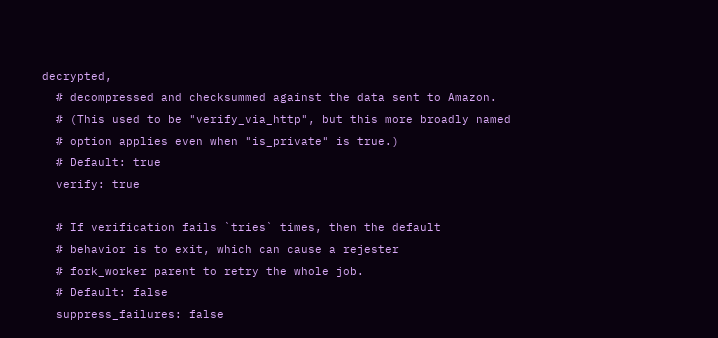decrypted,
  # decompressed and checksummed against the data sent to Amazon.
  # (This used to be "verify_via_http", but this more broadly named
  # option applies even when "is_private" is true.)
  # Default: true
  verify: true

  # If verification fails `tries` times, then the default
  # behavior is to exit, which can cause a rejester
  # fork_worker parent to retry the whole job.
  # Default: false
  suppress_failures: false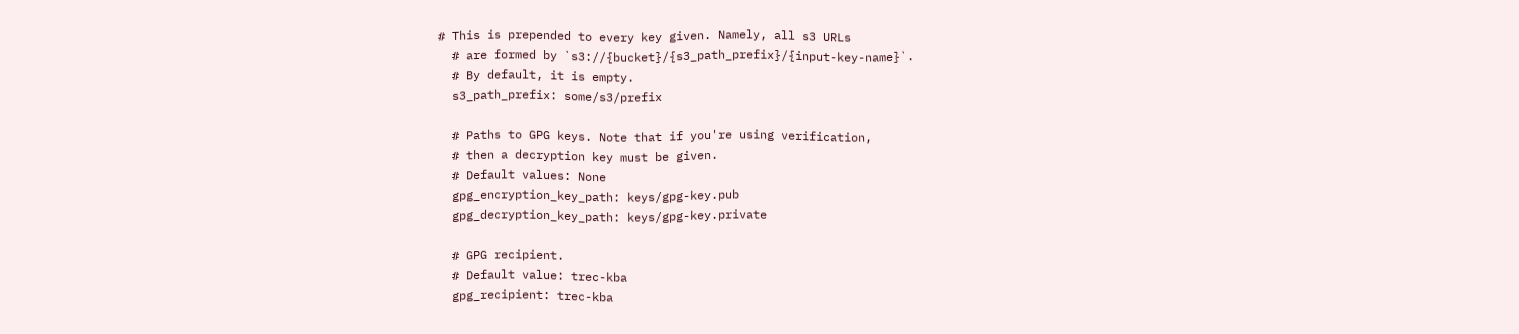# This is prepended to every key given. Namely, all s3 URLs
  # are formed by `s3://{bucket}/{s3_path_prefix}/{input-key-name}`.
  # By default, it is empty.
  s3_path_prefix: some/s3/prefix

  # Paths to GPG keys. Note that if you're using verification,
  # then a decryption key must be given.
  # Default values: None
  gpg_encryption_key_path: keys/gpg-key.pub
  gpg_decryption_key_path: keys/gpg-key.private

  # GPG recipient.
  # Default value: trec-kba
  gpg_recipient: trec-kba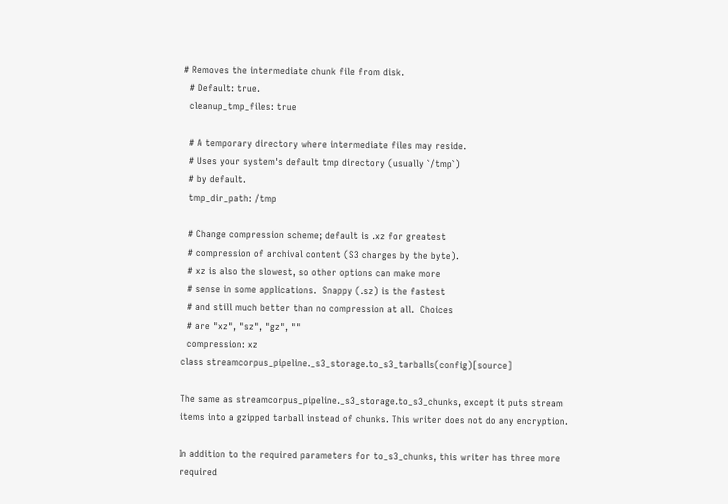# Removes the intermediate chunk file from disk.
  # Default: true.
  cleanup_tmp_files: true

  # A temporary directory where intermediate files may reside.
  # Uses your system's default tmp directory (usually `/tmp`)
  # by default.
  tmp_dir_path: /tmp

  # Change compression scheme; default is .xz for greatest
  # compression of archival content (S3 charges by the byte).
  # xz is also the slowest, so other options can make more
  # sense in some applications.  Snappy (.sz) is the fastest
  # and still much better than no compression at all.  Choices
  # are "xz", "sz", "gz", ""
  compression: xz
class streamcorpus_pipeline._s3_storage.to_s3_tarballs(config)[source]

The same as streamcorpus_pipeline._s3_storage.to_s3_chunks, except it puts stream items into a gzipped tarball instead of chunks. This writer does not do any encryption.

In addition to the required parameters for to_s3_chunks, this writer has three more required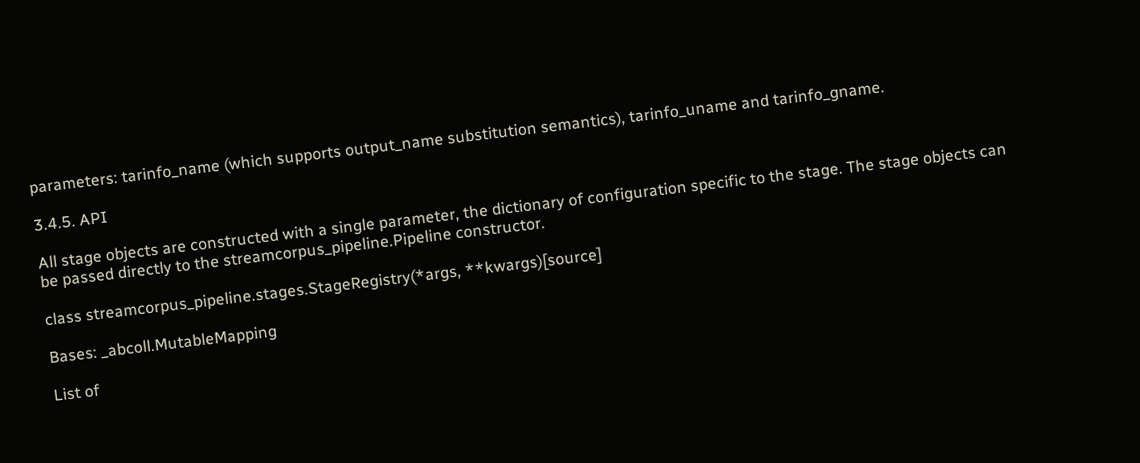parameters: tarinfo_name (which supports output_name substitution semantics), tarinfo_uname and tarinfo_gname.

3.4.5. API

All stage objects are constructed with a single parameter, the dictionary of configuration specific to the stage. The stage objects can be passed directly to the streamcorpus_pipeline.Pipeline constructor.

class streamcorpus_pipeline.stages.StageRegistry(*args, **kwargs)[source]

Bases: _abcoll.MutableMapping

List of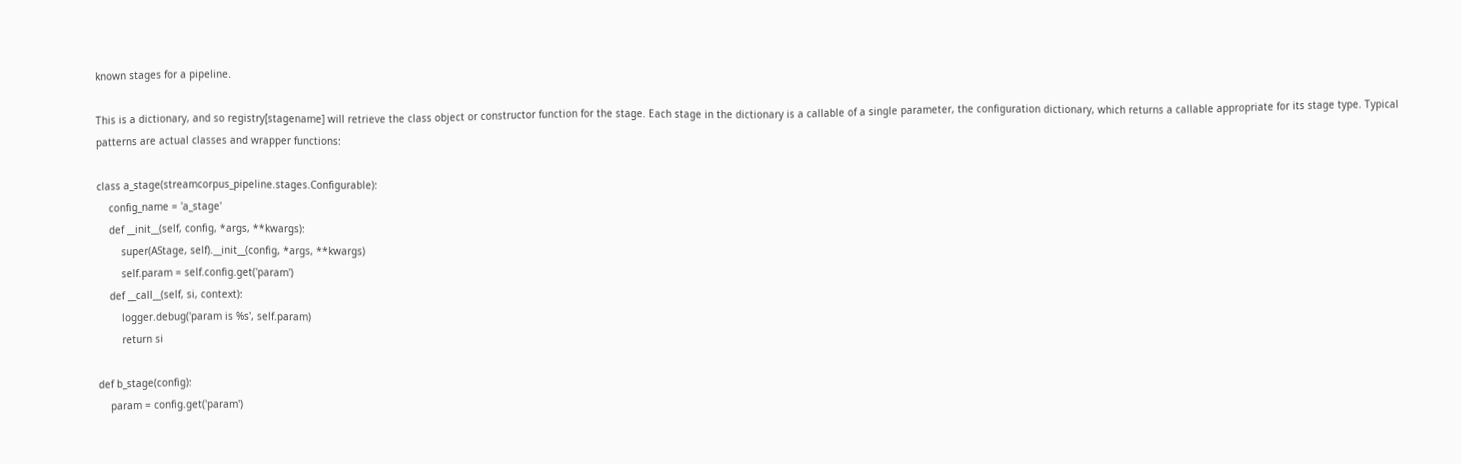known stages for a pipeline.

This is a dictionary, and so registry[stagename] will retrieve the class object or constructor function for the stage. Each stage in the dictionary is a callable of a single parameter, the configuration dictionary, which returns a callable appropriate for its stage type. Typical patterns are actual classes and wrapper functions:

class a_stage(streamcorpus_pipeline.stages.Configurable):
    config_name = 'a_stage'
    def __init__(self, config, *args, **kwargs):
        super(AStage, self).__init__(config, *args, **kwargs)
        self.param = self.config.get('param')
    def __call__(self, si, context):
        logger.debug('param is %s', self.param)
        return si

def b_stage(config):
    param = config.get('param')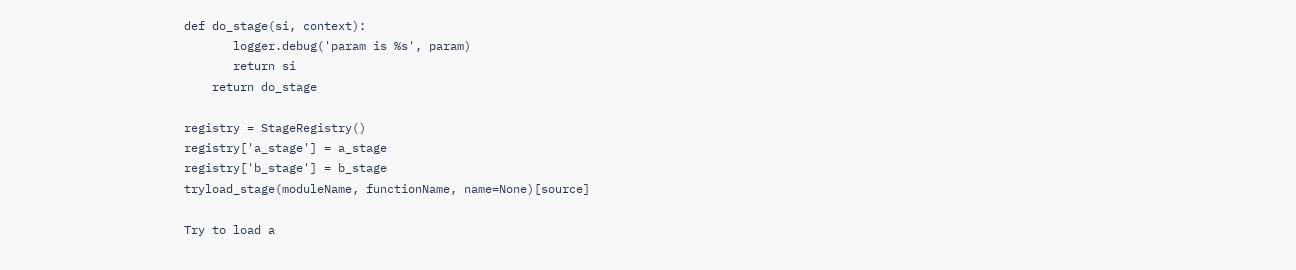def do_stage(si, context):
       logger.debug('param is %s', param)
       return si
    return do_stage

registry = StageRegistry()
registry['a_stage'] = a_stage
registry['b_stage'] = b_stage
tryload_stage(moduleName, functionName, name=None)[source]

Try to load a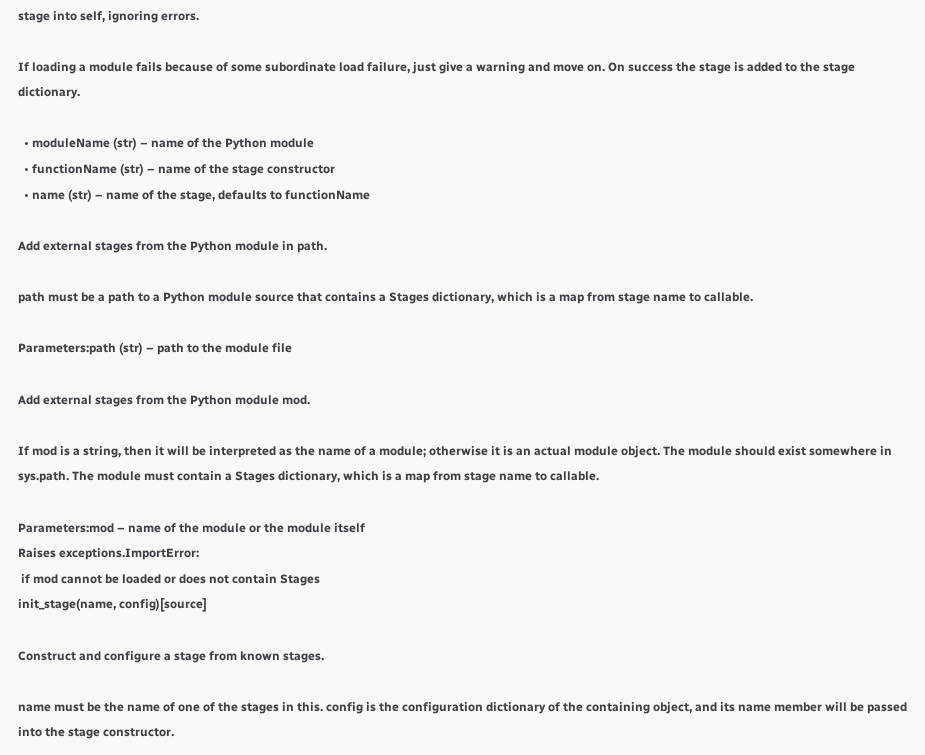stage into self, ignoring errors.

If loading a module fails because of some subordinate load failure, just give a warning and move on. On success the stage is added to the stage dictionary.

  • moduleName (str) – name of the Python module
  • functionName (str) – name of the stage constructor
  • name (str) – name of the stage, defaults to functionName

Add external stages from the Python module in path.

path must be a path to a Python module source that contains a Stages dictionary, which is a map from stage name to callable.

Parameters:path (str) – path to the module file

Add external stages from the Python module mod.

If mod is a string, then it will be interpreted as the name of a module; otherwise it is an actual module object. The module should exist somewhere in sys.path. The module must contain a Stages dictionary, which is a map from stage name to callable.

Parameters:mod – name of the module or the module itself
Raises exceptions.ImportError:
 if mod cannot be loaded or does not contain Stages
init_stage(name, config)[source]

Construct and configure a stage from known stages.

name must be the name of one of the stages in this. config is the configuration dictionary of the containing object, and its name member will be passed into the stage constructor.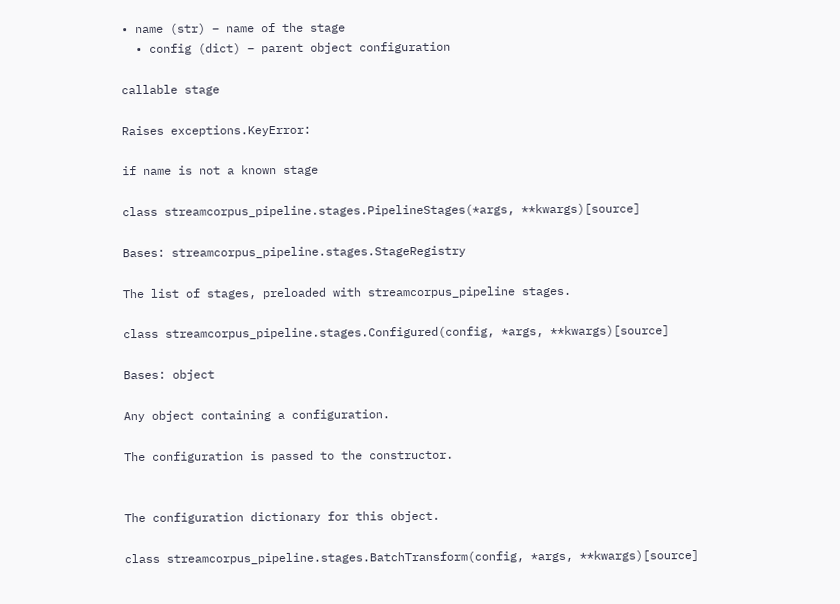• name (str) – name of the stage
  • config (dict) – parent object configuration

callable stage

Raises exceptions.KeyError:

if name is not a known stage

class streamcorpus_pipeline.stages.PipelineStages(*args, **kwargs)[source]

Bases: streamcorpus_pipeline.stages.StageRegistry

The list of stages, preloaded with streamcorpus_pipeline stages.

class streamcorpus_pipeline.stages.Configured(config, *args, **kwargs)[source]

Bases: object

Any object containing a configuration.

The configuration is passed to the constructor.


The configuration dictionary for this object.

class streamcorpus_pipeline.stages.BatchTransform(config, *args, **kwargs)[source]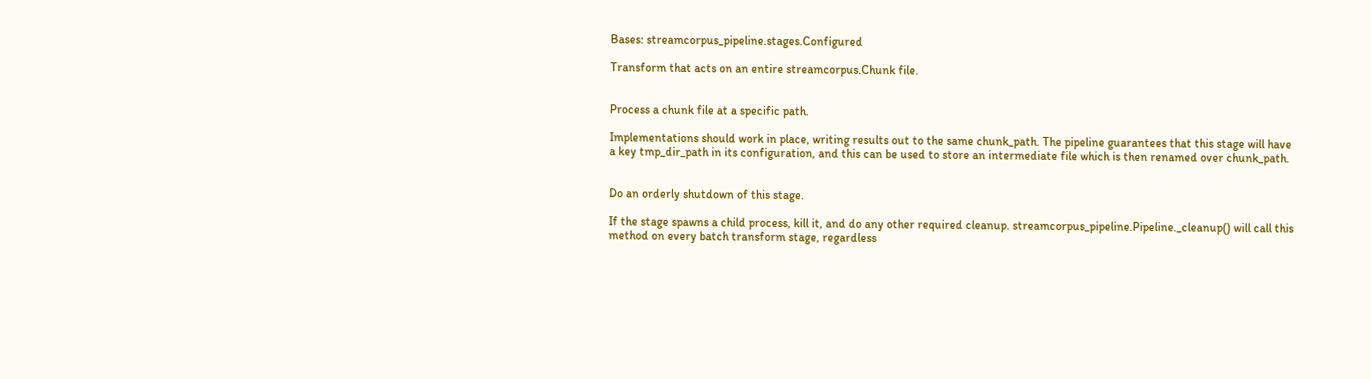Bases: streamcorpus_pipeline.stages.Configured

Transform that acts on an entire streamcorpus.Chunk file.


Process a chunk file at a specific path.

Implementations should work in place, writing results out to the same chunk_path. The pipeline guarantees that this stage will have a key tmp_dir_path in its configuration, and this can be used to store an intermediate file which is then renamed over chunk_path.


Do an orderly shutdown of this stage.

If the stage spawns a child process, kill it, and do any other required cleanup. streamcorpus_pipeline.Pipeline._cleanup() will call this method on every batch transform stage, regardless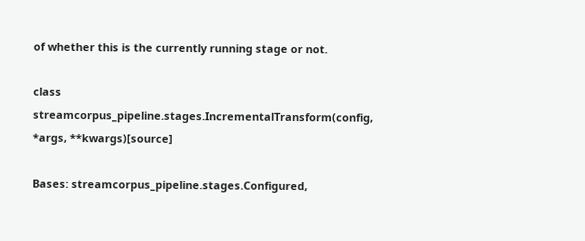of whether this is the currently running stage or not.

class streamcorpus_pipeline.stages.IncrementalTransform(config, *args, **kwargs)[source]

Bases: streamcorpus_pipeline.stages.Configured,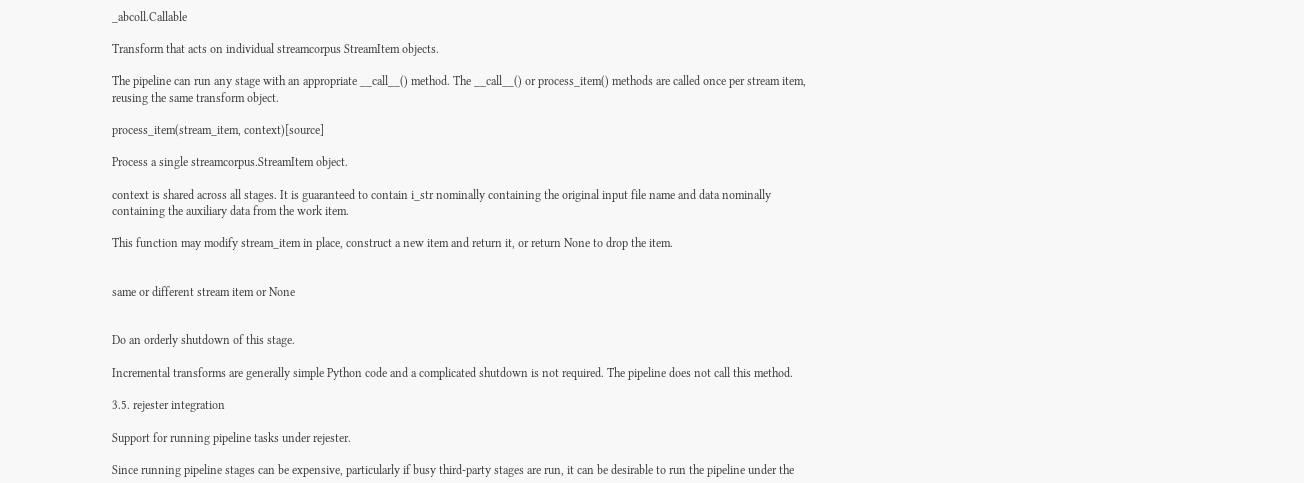_abcoll.Callable

Transform that acts on individual streamcorpus StreamItem objects.

The pipeline can run any stage with an appropriate __call__() method. The __call__() or process_item() methods are called once per stream item, reusing the same transform object.

process_item(stream_item, context)[source]

Process a single streamcorpus.StreamItem object.

context is shared across all stages. It is guaranteed to contain i_str nominally containing the original input file name and data nominally containing the auxiliary data from the work item.

This function may modify stream_item in place, construct a new item and return it, or return None to drop the item.


same or different stream item or None


Do an orderly shutdown of this stage.

Incremental transforms are generally simple Python code and a complicated shutdown is not required. The pipeline does not call this method.

3.5. rejester integration

Support for running pipeline tasks under rejester.

Since running pipeline stages can be expensive, particularly if busy third-party stages are run, it can be desirable to run the pipeline under the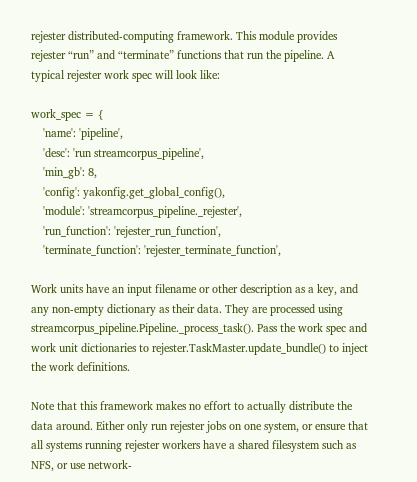rejester distributed-computing framework. This module provides rejester “run” and “terminate” functions that run the pipeline. A typical rejester work spec will look like:

work_spec = {
    'name': 'pipeline',
    'desc': 'run streamcorpus_pipeline',
    'min_gb': 8,
    'config': yakonfig.get_global_config(),
    'module': 'streamcorpus_pipeline._rejester',
    'run_function': 'rejester_run_function',
    'terminate_function': 'rejester_terminate_function',

Work units have an input filename or other description as a key, and any non-empty dictionary as their data. They are processed using streamcorpus_pipeline.Pipeline._process_task(). Pass the work spec and work unit dictionaries to rejester.TaskMaster.update_bundle() to inject the work definitions.

Note that this framework makes no effort to actually distribute the data around. Either only run rejester jobs on one system, or ensure that all systems running rejester workers have a shared filesystem such as NFS, or use network-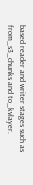based reader and writer stages such as from_s3_chunks and to_kvlayer.